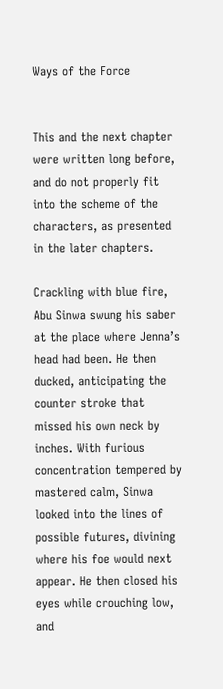Ways of the Force


This and the next chapter were written long before, and do not properly fit into the scheme of the characters, as presented in the later chapters.

Crackling with blue fire, Abu Sinwa swung his saber at the place where Jenna’s head had been. He then ducked, anticipating the counter stroke that missed his own neck by inches. With furious concentration tempered by mastered calm, Sinwa looked into the lines of possible futures, divining where his foe would next appear. He then closed his eyes while crouching low, and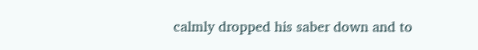calmly dropped his saber down and to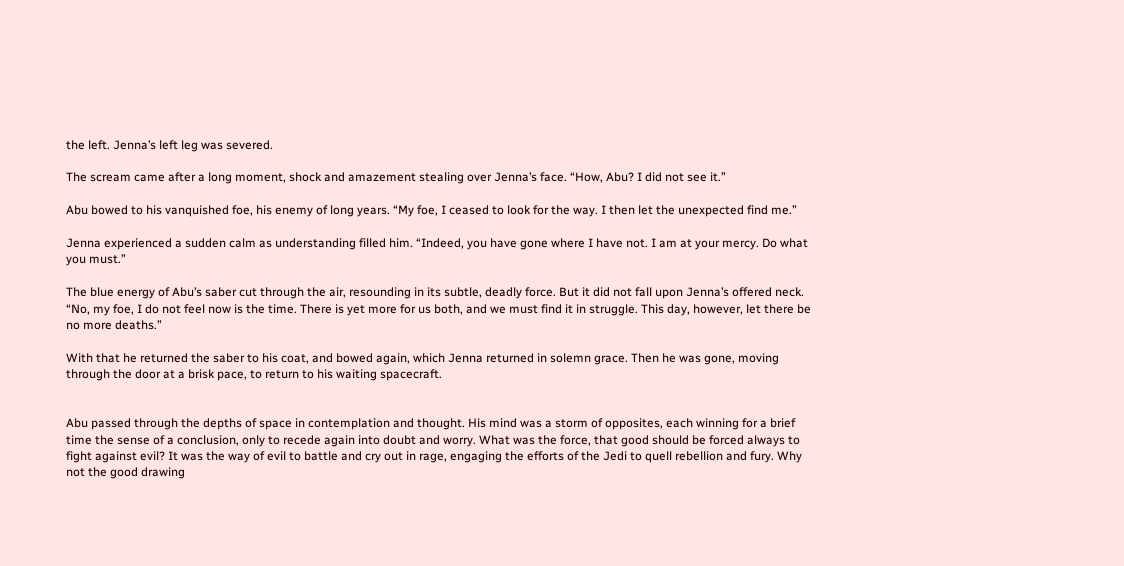the left. Jenna’s left leg was severed.

The scream came after a long moment, shock and amazement stealing over Jenna’s face. “How, Abu? I did not see it.”

Abu bowed to his vanquished foe, his enemy of long years. “My foe, I ceased to look for the way. I then let the unexpected find me.”

Jenna experienced a sudden calm as understanding filled him. “Indeed, you have gone where I have not. I am at your mercy. Do what you must.”

The blue energy of Abu’s saber cut through the air, resounding in its subtle, deadly force. But it did not fall upon Jenna’s offered neck. “No, my foe, I do not feel now is the time. There is yet more for us both, and we must find it in struggle. This day, however, let there be no more deaths.”

With that he returned the saber to his coat, and bowed again, which Jenna returned in solemn grace. Then he was gone, moving through the door at a brisk pace, to return to his waiting spacecraft.


Abu passed through the depths of space in contemplation and thought. His mind was a storm of opposites, each winning for a brief time the sense of a conclusion, only to recede again into doubt and worry. What was the force, that good should be forced always to fight against evil? It was the way of evil to battle and cry out in rage, engaging the efforts of the Jedi to quell rebellion and fury. Why not the good drawing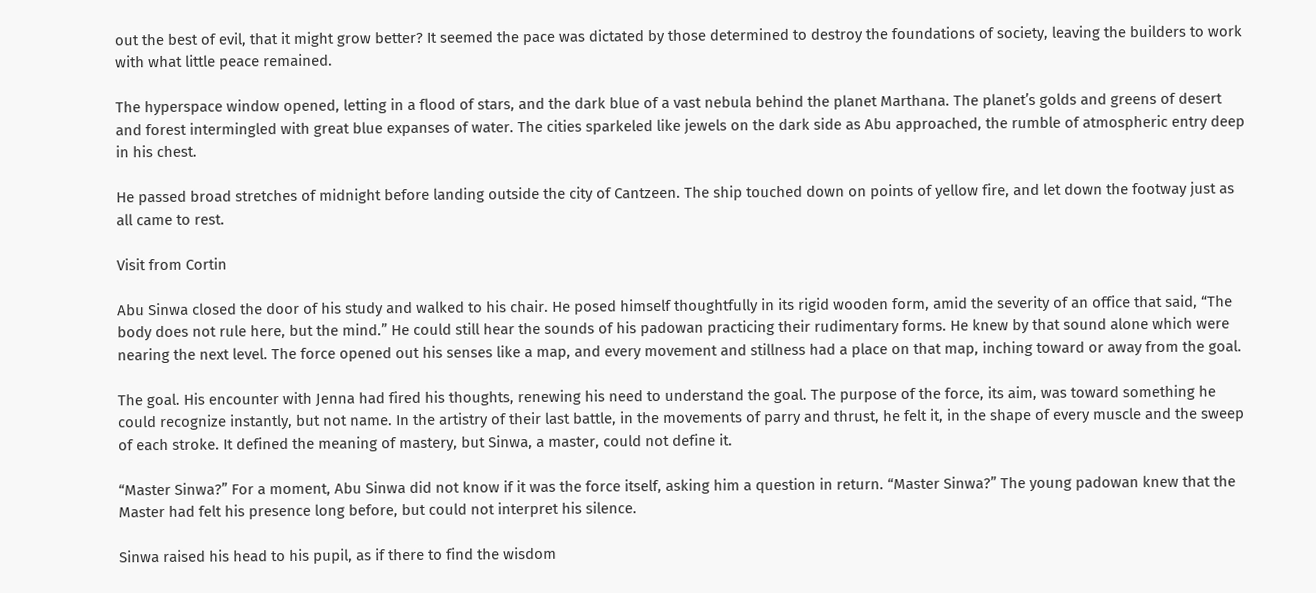out the best of evil, that it might grow better? It seemed the pace was dictated by those determined to destroy the foundations of society, leaving the builders to work with what little peace remained.

The hyperspace window opened, letting in a flood of stars, and the dark blue of a vast nebula behind the planet Marthana. The planet’s golds and greens of desert and forest intermingled with great blue expanses of water. The cities sparkeled like jewels on the dark side as Abu approached, the rumble of atmospheric entry deep in his chest.

He passed broad stretches of midnight before landing outside the city of Cantzeen. The ship touched down on points of yellow fire, and let down the footway just as all came to rest.

Visit from Cortin

Abu Sinwa closed the door of his study and walked to his chair. He posed himself thoughtfully in its rigid wooden form, amid the severity of an office that said, “The body does not rule here, but the mind.” He could still hear the sounds of his padowan practicing their rudimentary forms. He knew by that sound alone which were nearing the next level. The force opened out his senses like a map, and every movement and stillness had a place on that map, inching toward or away from the goal.

The goal. His encounter with Jenna had fired his thoughts, renewing his need to understand the goal. The purpose of the force, its aim, was toward something he could recognize instantly, but not name. In the artistry of their last battle, in the movements of parry and thrust, he felt it, in the shape of every muscle and the sweep of each stroke. It defined the meaning of mastery, but Sinwa, a master, could not define it.

“Master Sinwa?” For a moment, Abu Sinwa did not know if it was the force itself, asking him a question in return. “Master Sinwa?” The young padowan knew that the Master had felt his presence long before, but could not interpret his silence.

Sinwa raised his head to his pupil, as if there to find the wisdom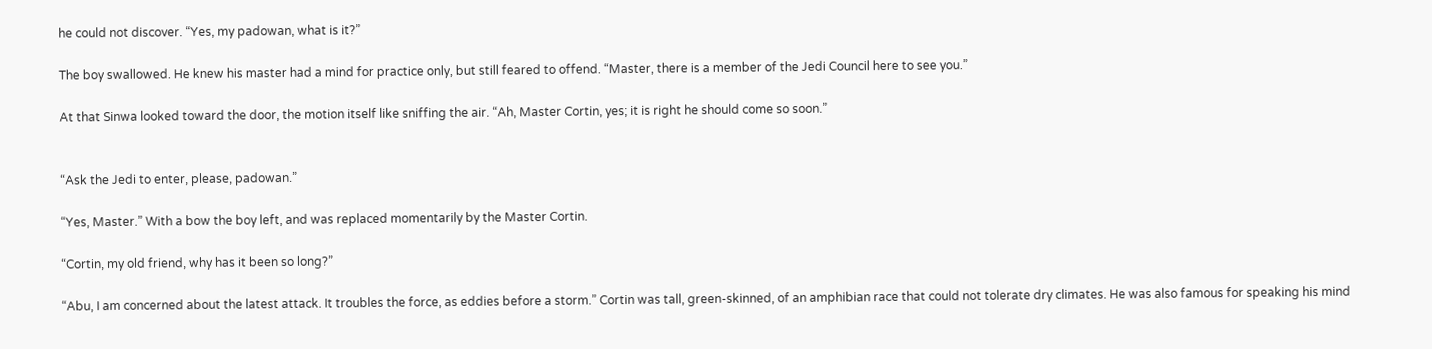he could not discover. “Yes, my padowan, what is it?”

The boy swallowed. He knew his master had a mind for practice only, but still feared to offend. “Master, there is a member of the Jedi Council here to see you.”

At that Sinwa looked toward the door, the motion itself like sniffing the air. “Ah, Master Cortin, yes; it is right he should come so soon.”


“Ask the Jedi to enter, please, padowan.”

“Yes, Master.” With a bow the boy left, and was replaced momentarily by the Master Cortin.

“Cortin, my old friend, why has it been so long?”

“Abu, I am concerned about the latest attack. It troubles the force, as eddies before a storm.” Cortin was tall, green-skinned, of an amphibian race that could not tolerate dry climates. He was also famous for speaking his mind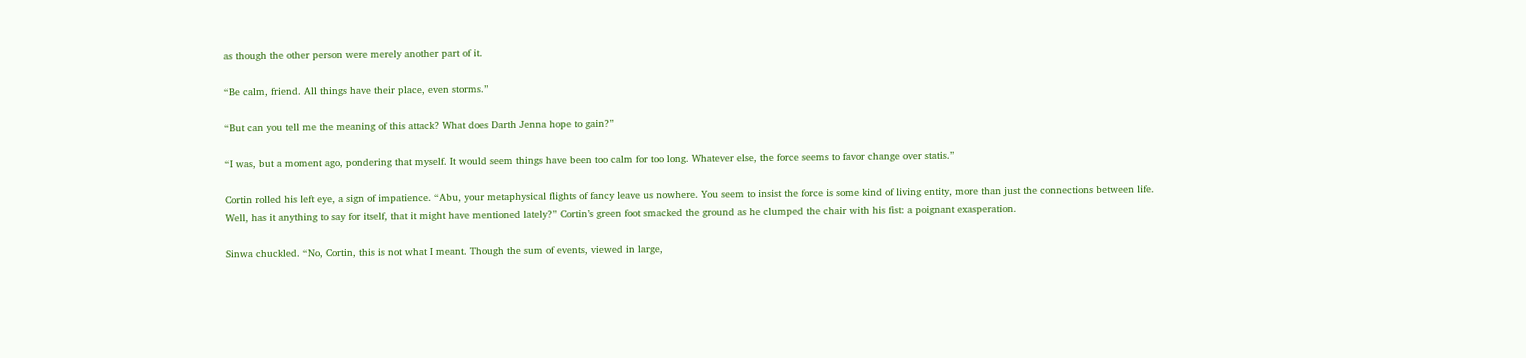as though the other person were merely another part of it.

“Be calm, friend. All things have their place, even storms.”

“But can you tell me the meaning of this attack? What does Darth Jenna hope to gain?”

“I was, but a moment ago, pondering that myself. It would seem things have been too calm for too long. Whatever else, the force seems to favor change over statis.”

Cortin rolled his left eye, a sign of impatience. “Abu, your metaphysical flights of fancy leave us nowhere. You seem to insist the force is some kind of living entity, more than just the connections between life. Well, has it anything to say for itself, that it might have mentioned lately?” Cortin’s green foot smacked the ground as he clumped the chair with his fist: a poignant exasperation.

Sinwa chuckled. “No, Cortin, this is not what I meant. Though the sum of events, viewed in large,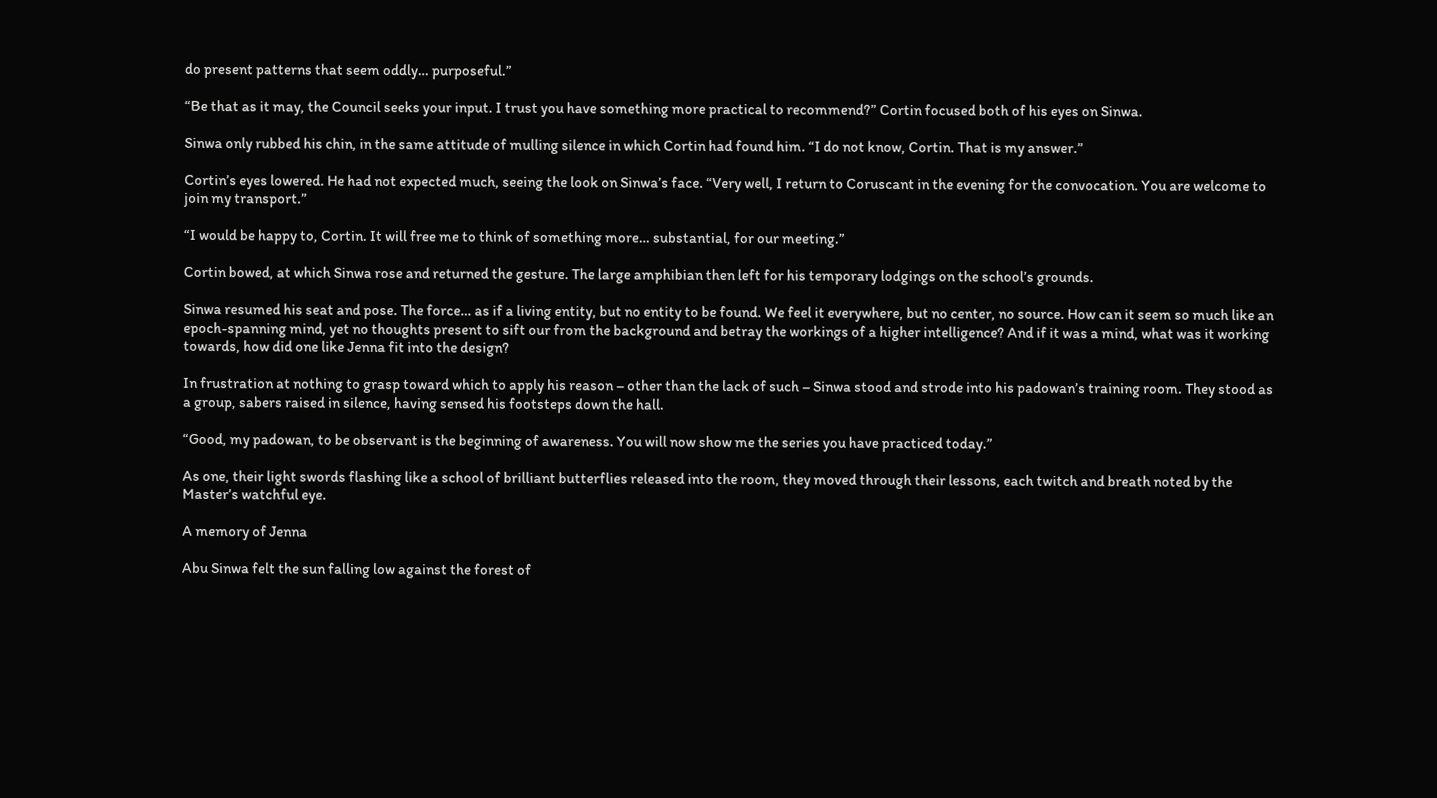do present patterns that seem oddly… purposeful.”

“Be that as it may, the Council seeks your input. I trust you have something more practical to recommend?” Cortin focused both of his eyes on Sinwa.

Sinwa only rubbed his chin, in the same attitude of mulling silence in which Cortin had found him. “I do not know, Cortin. That is my answer.”

Cortin’s eyes lowered. He had not expected much, seeing the look on Sinwa’s face. “Very well, I return to Coruscant in the evening for the convocation. You are welcome to join my transport.”

“I would be happy to, Cortin. It will free me to think of something more… substantial, for our meeting.”

Cortin bowed, at which Sinwa rose and returned the gesture. The large amphibian then left for his temporary lodgings on the school’s grounds.

Sinwa resumed his seat and pose. The force… as if a living entity, but no entity to be found. We feel it everywhere, but no center, no source. How can it seem so much like an epoch-spanning mind, yet no thoughts present to sift our from the background and betray the workings of a higher intelligence? And if it was a mind, what was it working towards, how did one like Jenna fit into the design?

In frustration at nothing to grasp toward which to apply his reason – other than the lack of such – Sinwa stood and strode into his padowan’s training room. They stood as a group, sabers raised in silence, having sensed his footsteps down the hall.

“Good, my padowan, to be observant is the beginning of awareness. You will now show me the series you have practiced today.”

As one, their light swords flashing like a school of brilliant butterflies released into the room, they moved through their lessons, each twitch and breath noted by the Master’s watchful eye.

A memory of Jenna

Abu Sinwa felt the sun falling low against the forest of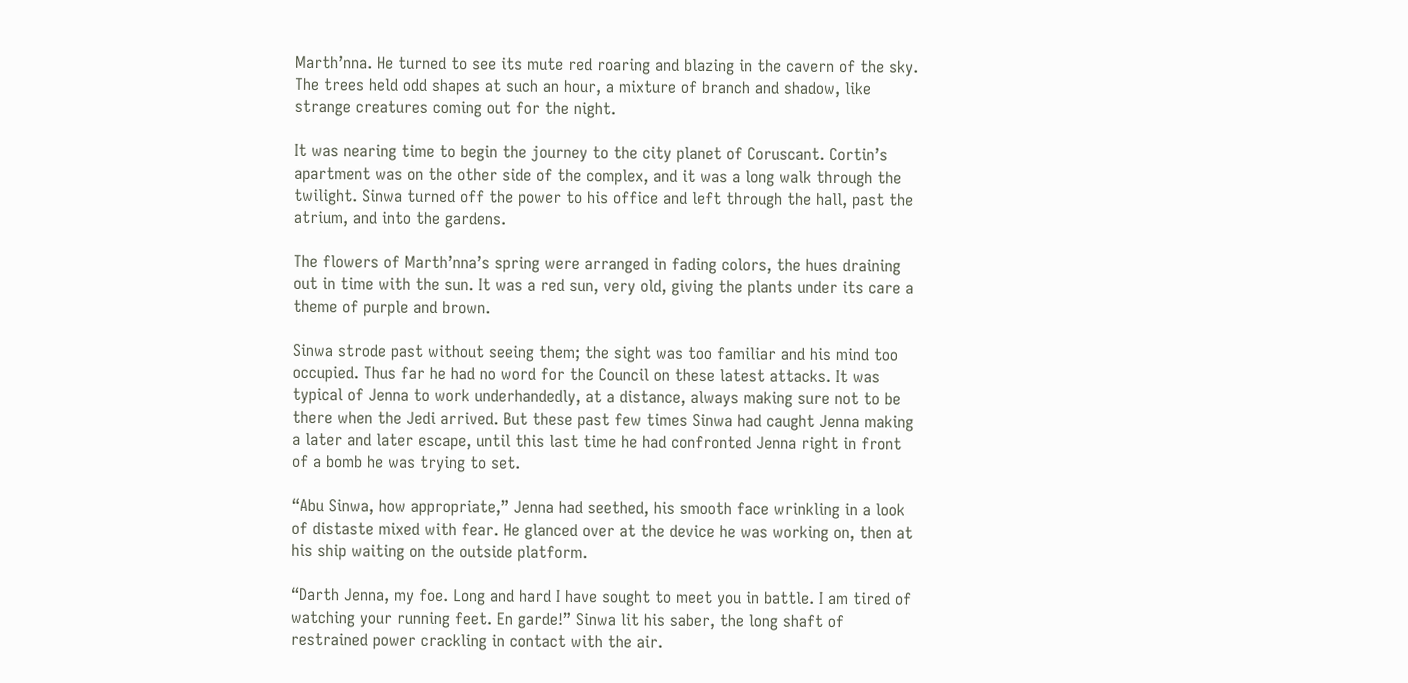Marth’nna. He turned to see its mute red roaring and blazing in the cavern of the sky. The trees held odd shapes at such an hour, a mixture of branch and shadow, like strange creatures coming out for the night.

It was nearing time to begin the journey to the city planet of Coruscant. Cortin’s apartment was on the other side of the complex, and it was a long walk through the twilight. Sinwa turned off the power to his office and left through the hall, past the atrium, and into the gardens.

The flowers of Marth’nna’s spring were arranged in fading colors, the hues draining out in time with the sun. It was a red sun, very old, giving the plants under its care a theme of purple and brown.

Sinwa strode past without seeing them; the sight was too familiar and his mind too occupied. Thus far he had no word for the Council on these latest attacks. It was typical of Jenna to work underhandedly, at a distance, always making sure not to be there when the Jedi arrived. But these past few times Sinwa had caught Jenna making a later and later escape, until this last time he had confronted Jenna right in front of a bomb he was trying to set.

“Abu Sinwa, how appropriate,” Jenna had seethed, his smooth face wrinkling in a look of distaste mixed with fear. He glanced over at the device he was working on, then at his ship waiting on the outside platform.

“Darth Jenna, my foe. Long and hard I have sought to meet you in battle. I am tired of watching your running feet. En garde!” Sinwa lit his saber, the long shaft of restrained power crackling in contact with the air.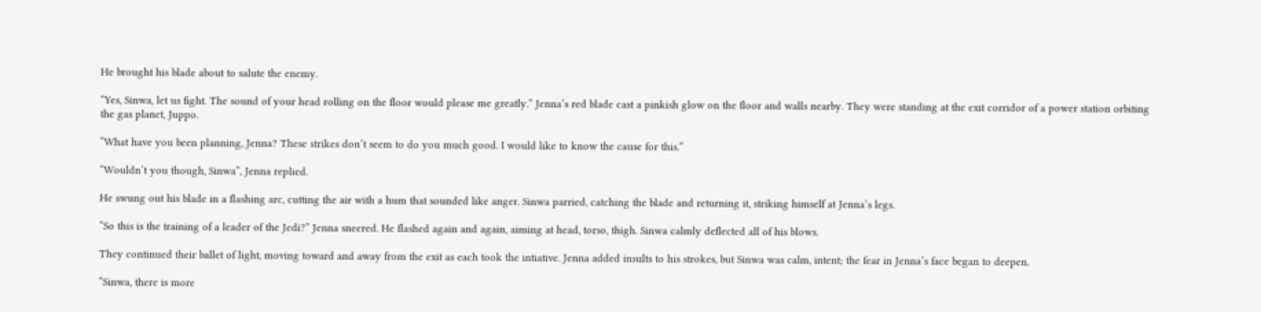He brought his blade about to salute the enemy.

“Yes, Sinwa, let us fight. The sound of your head rolling on the floor would please me greatly.” Jenna’s red blade cast a pinkish glow on the floor and walls nearby. They were standing at the exit corridor of a power station orbiting the gas planet, Juppo.

“What have you been planning, Jenna? These strikes don’t seem to do you much good. I would like to know the cause for this.”

“Wouldn’t you though, Sinwa”, Jenna replied.

He swung out his blade in a flashing arc, cutting the air with a hum that sounded like anger. Sinwa parried, catching the blade and returning it, striking himself at Jenna’s legs.

“So this is the training of a leader of the Jedi?” Jenna sneered. He flashed again and again, aiming at head, torso, thigh. Sinwa calmly deflected all of his blows.

They continued their ballet of light, moving toward and away from the exit as each took the intiative. Jenna added insults to his strokes, but Sinwa was calm, intent; the fear in Jenna’s face began to deepen.

“Sinwa, there is more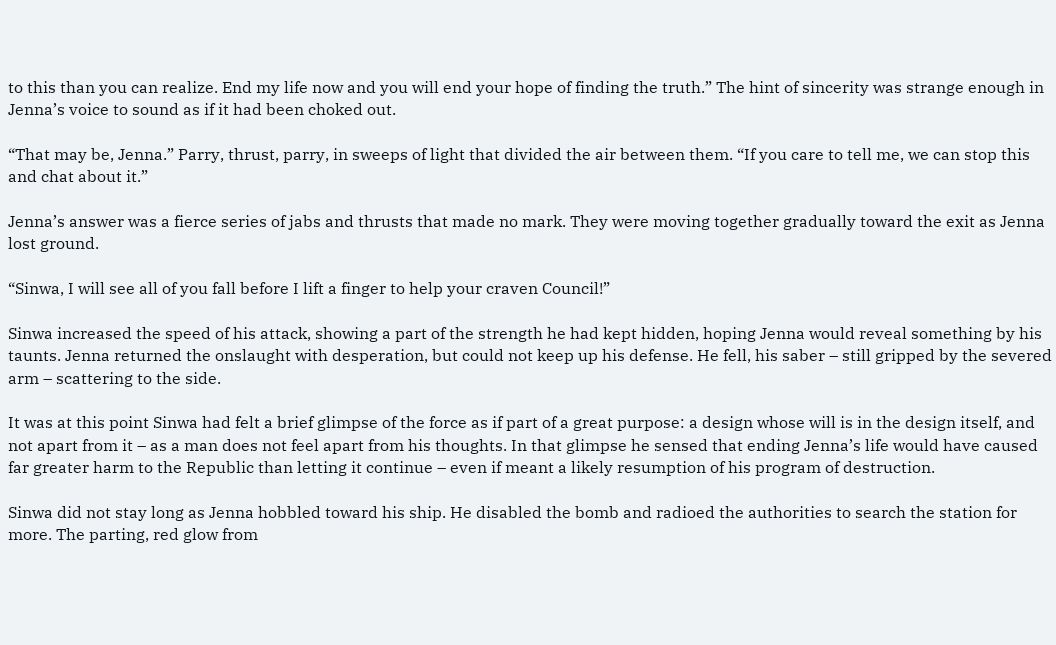to this than you can realize. End my life now and you will end your hope of finding the truth.” The hint of sincerity was strange enough in Jenna’s voice to sound as if it had been choked out.

“That may be, Jenna.” Parry, thrust, parry, in sweeps of light that divided the air between them. “If you care to tell me, we can stop this and chat about it.”

Jenna’s answer was a fierce series of jabs and thrusts that made no mark. They were moving together gradually toward the exit as Jenna lost ground.

“Sinwa, I will see all of you fall before I lift a finger to help your craven Council!”

Sinwa increased the speed of his attack, showing a part of the strength he had kept hidden, hoping Jenna would reveal something by his taunts. Jenna returned the onslaught with desperation, but could not keep up his defense. He fell, his saber – still gripped by the severed arm – scattering to the side.

It was at this point Sinwa had felt a brief glimpse of the force as if part of a great purpose: a design whose will is in the design itself, and not apart from it – as a man does not feel apart from his thoughts. In that glimpse he sensed that ending Jenna’s life would have caused far greater harm to the Republic than letting it continue – even if meant a likely resumption of his program of destruction.

Sinwa did not stay long as Jenna hobbled toward his ship. He disabled the bomb and radioed the authorities to search the station for more. The parting, red glow from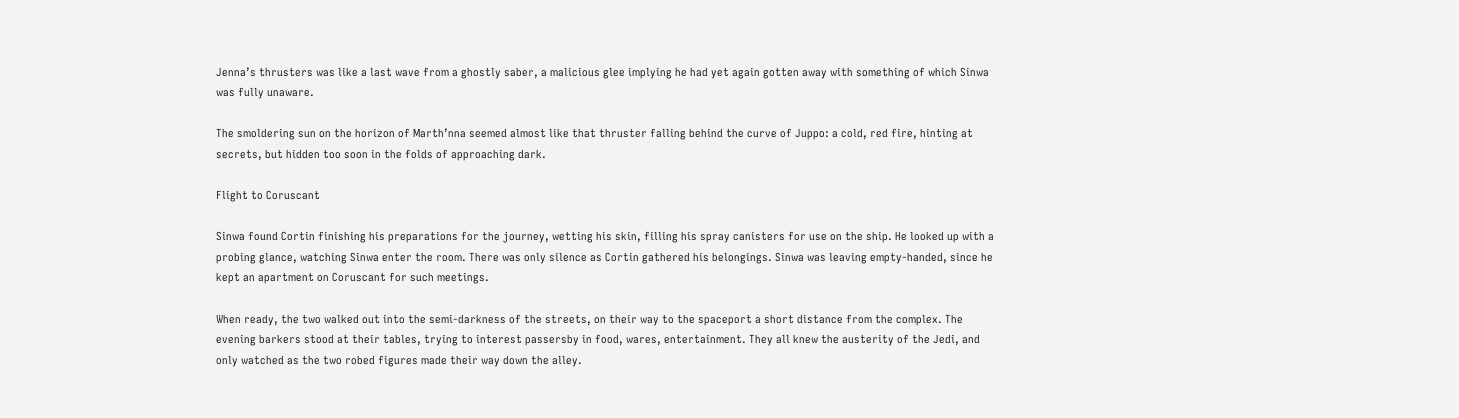Jenna’s thrusters was like a last wave from a ghostly saber, a malicious glee implying he had yet again gotten away with something of which Sinwa was fully unaware.

The smoldering sun on the horizon of Marth’nna seemed almost like that thruster falling behind the curve of Juppo: a cold, red fire, hinting at secrets, but hidden too soon in the folds of approaching dark.

Flight to Coruscant

Sinwa found Cortin finishing his preparations for the journey, wetting his skin, filling his spray canisters for use on the ship. He looked up with a probing glance, watching Sinwa enter the room. There was only silence as Cortin gathered his belongings. Sinwa was leaving empty-handed, since he kept an apartment on Coruscant for such meetings.

When ready, the two walked out into the semi-darkness of the streets, on their way to the spaceport a short distance from the complex. The evening barkers stood at their tables, trying to interest passersby in food, wares, entertainment. They all knew the austerity of the Jedi, and only watched as the two robed figures made their way down the alley.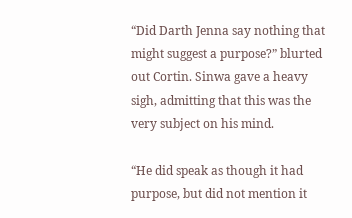“Did Darth Jenna say nothing that might suggest a purpose?” blurted out Cortin. Sinwa gave a heavy sigh, admitting that this was the very subject on his mind.

“He did speak as though it had purpose, but did not mention it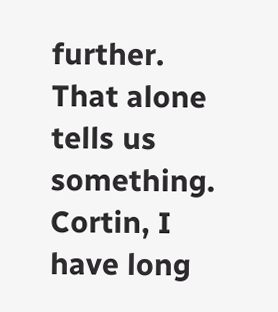further. That alone tells us something. Cortin, I have long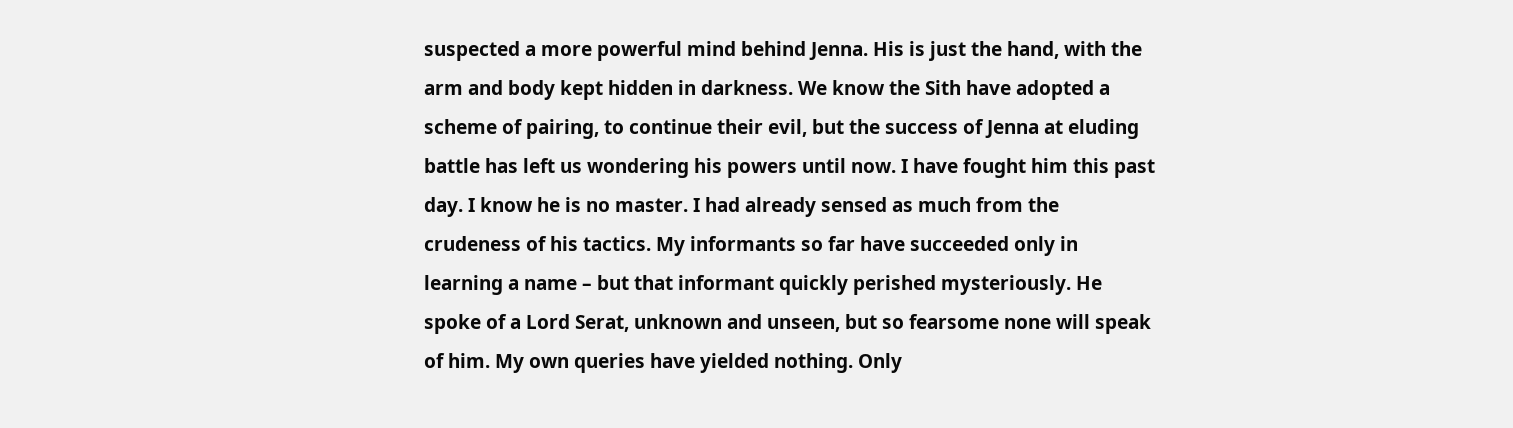suspected a more powerful mind behind Jenna. His is just the hand, with the arm and body kept hidden in darkness. We know the Sith have adopted a scheme of pairing, to continue their evil, but the success of Jenna at eluding battle has left us wondering his powers until now. I have fought him this past day. I know he is no master. I had already sensed as much from the crudeness of his tactics. My informants so far have succeeded only in learning a name – but that informant quickly perished mysteriously. He spoke of a Lord Serat, unknown and unseen, but so fearsome none will speak of him. My own queries have yielded nothing. Only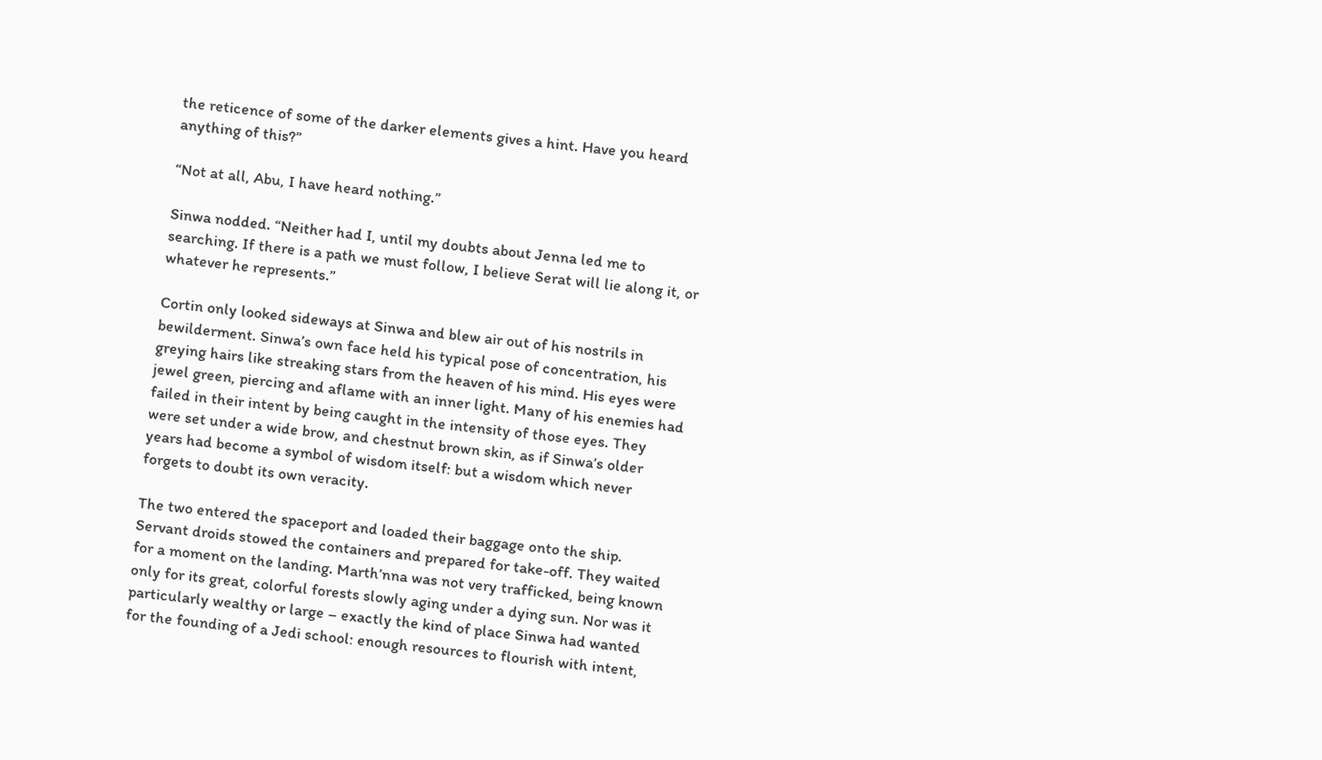the reticence of some of the darker elements gives a hint. Have you heard anything of this?”

“Not at all, Abu, I have heard nothing.”

Sinwa nodded. “Neither had I, until my doubts about Jenna led me to searching. If there is a path we must follow, I believe Serat will lie along it, or whatever he represents.”

Cortin only looked sideways at Sinwa and blew air out of his nostrils in bewilderment. Sinwa’s own face held his typical pose of concentration, his greying hairs like streaking stars from the heaven of his mind. His eyes were jewel green, piercing and aflame with an inner light. Many of his enemies had failed in their intent by being caught in the intensity of those eyes. They were set under a wide brow, and chestnut brown skin, as if Sinwa’s older years had become a symbol of wisdom itself: but a wisdom which never forgets to doubt its own veracity.

The two entered the spaceport and loaded their baggage onto the ship. Servant droids stowed the containers and prepared for take-off. They waited for a moment on the landing. Marth’nna was not very trafficked, being known only for its great, colorful forests slowly aging under a dying sun. Nor was it particularly wealthy or large – exactly the kind of place Sinwa had wanted for the founding of a Jedi school: enough resources to flourish with intent,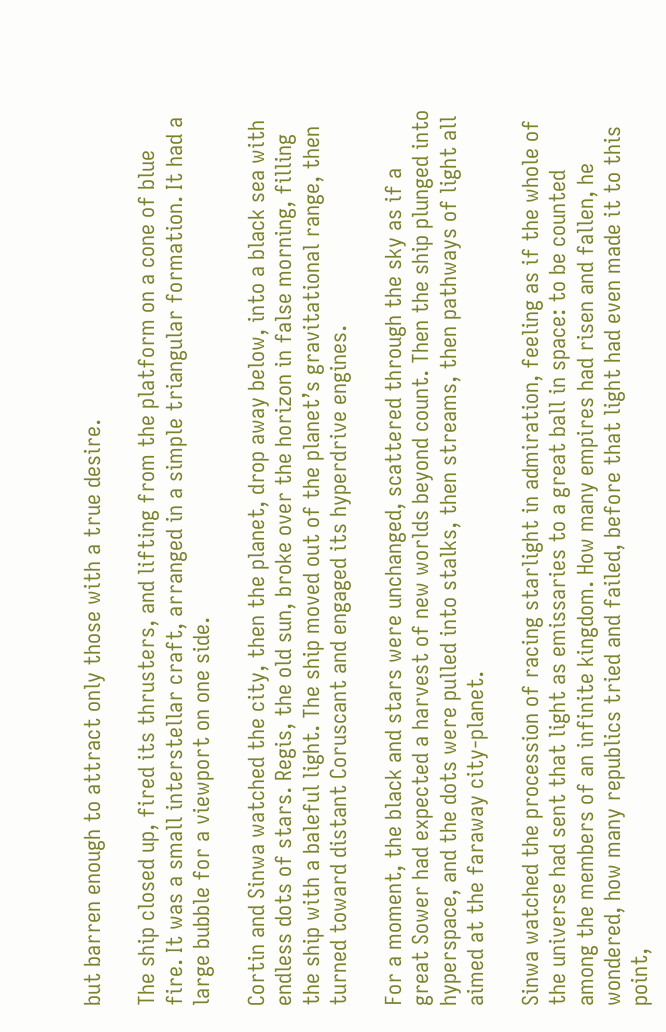but barren enough to attract only those with a true desire.

The ship closed up, fired its thrusters, and lifting from the platform on a cone of blue fire. It was a small interstellar craft, arranged in a simple triangular formation. It had a large bubble for a viewport on one side.

Cortin and Sinwa watched the city, then the planet, drop away below, into a black sea with endless dots of stars. Regis, the old sun, broke over the horizon in false morning, filling the ship with a baleful light. The ship moved out of the planet’s gravitational range, then turned toward distant Coruscant and engaged its hyperdrive engines.

For a moment, the black and stars were unchanged, scattered through the sky as if a great Sower had expected a harvest of new worlds beyond count. Then the ship plunged into hyperspace, and the dots were pulled into stalks, then streams, then pathways of light all aimed at the faraway city-planet.

Sinwa watched the procession of racing starlight in admiration, feeling as if the whole of the universe had sent that light as emissaries to a great ball in space: to be counted among the members of an infinite kingdom. How many empires had risen and fallen, he wondered, how many republics tried and failed, before that light had even made it to this point,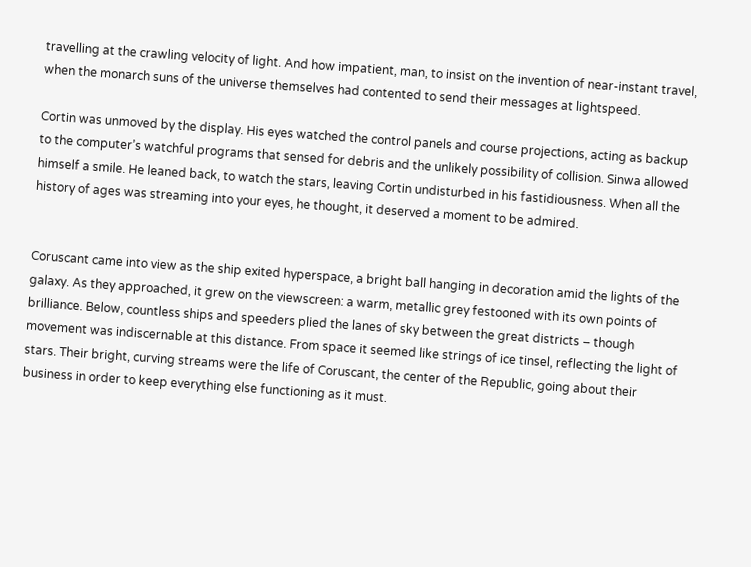travelling at the crawling velocity of light. And how impatient, man, to insist on the invention of near-instant travel, when the monarch suns of the universe themselves had contented to send their messages at lightspeed.

Cortin was unmoved by the display. His eyes watched the control panels and course projections, acting as backup to the computer’s watchful programs that sensed for debris and the unlikely possibility of collision. Sinwa allowed himself a smile. He leaned back, to watch the stars, leaving Cortin undisturbed in his fastidiousness. When all the history of ages was streaming into your eyes, he thought, it deserved a moment to be admired.


Coruscant came into view as the ship exited hyperspace, a bright ball hanging in decoration amid the lights of the galaxy. As they approached, it grew on the viewscreen: a warm, metallic grey festooned with its own points of brilliance. Below, countless ships and speeders plied the lanes of sky between the great districts – though movement was indiscernable at this distance. From space it seemed like strings of ice tinsel, reflecting the light of stars. Their bright, curving streams were the life of Coruscant, the center of the Republic, going about their business in order to keep everything else functioning as it must.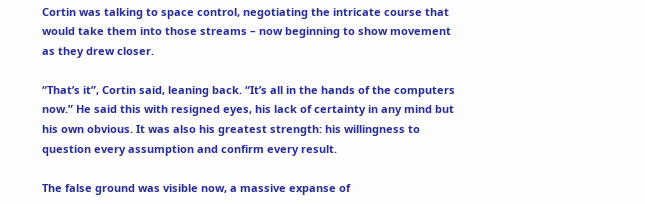Cortin was talking to space control, negotiating the intricate course that would take them into those streams – now beginning to show movement as they drew closer.

“That’s it”, Cortin said, leaning back. “It’s all in the hands of the computers now.” He said this with resigned eyes, his lack of certainty in any mind but his own obvious. It was also his greatest strength: his willingness to question every assumption and confirm every result.

The false ground was visible now, a massive expanse of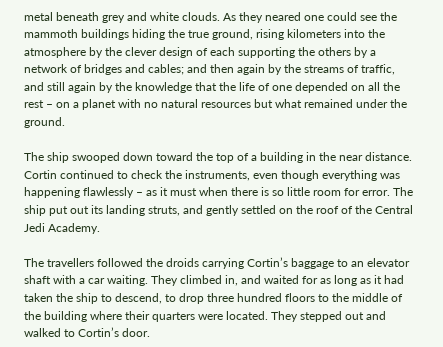metal beneath grey and white clouds. As they neared one could see the mammoth buildings hiding the true ground, rising kilometers into the atmosphere by the clever design of each supporting the others by a network of bridges and cables; and then again by the streams of traffic, and still again by the knowledge that the life of one depended on all the rest – on a planet with no natural resources but what remained under the ground.

The ship swooped down toward the top of a building in the near distance. Cortin continued to check the instruments, even though everything was happening flawlessly – as it must when there is so little room for error. The ship put out its landing struts, and gently settled on the roof of the Central Jedi Academy.

The travellers followed the droids carrying Cortin’s baggage to an elevator shaft with a car waiting. They climbed in, and waited for as long as it had taken the ship to descend, to drop three hundred floors to the middle of the building where their quarters were located. They stepped out and walked to Cortin’s door.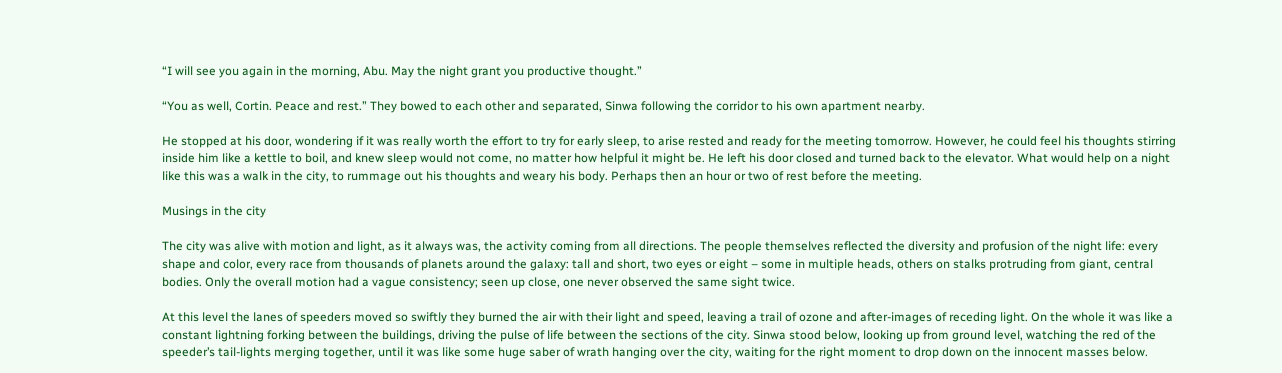“I will see you again in the morning, Abu. May the night grant you productive thought.”

“You as well, Cortin. Peace and rest.” They bowed to each other and separated, Sinwa following the corridor to his own apartment nearby.

He stopped at his door, wondering if it was really worth the effort to try for early sleep, to arise rested and ready for the meeting tomorrow. However, he could feel his thoughts stirring inside him like a kettle to boil, and knew sleep would not come, no matter how helpful it might be. He left his door closed and turned back to the elevator. What would help on a night like this was a walk in the city, to rummage out his thoughts and weary his body. Perhaps then an hour or two of rest before the meeting.

Musings in the city

The city was alive with motion and light, as it always was, the activity coming from all directions. The people themselves reflected the diversity and profusion of the night life: every shape and color, every race from thousands of planets around the galaxy: tall and short, two eyes or eight – some in multiple heads, others on stalks protruding from giant, central bodies. Only the overall motion had a vague consistency; seen up close, one never observed the same sight twice.

At this level the lanes of speeders moved so swiftly they burned the air with their light and speed, leaving a trail of ozone and after-images of receding light. On the whole it was like a constant lightning forking between the buildings, driving the pulse of life between the sections of the city. Sinwa stood below, looking up from ground level, watching the red of the speeder’s tail-lights merging together, until it was like some huge saber of wrath hanging over the city, waiting for the right moment to drop down on the innocent masses below.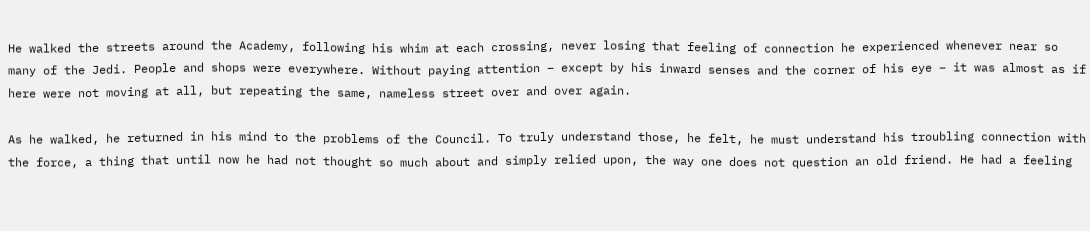He walked the streets around the Academy, following his whim at each crossing, never losing that feeling of connection he experienced whenever near so many of the Jedi. People and shops were everywhere. Without paying attention – except by his inward senses and the corner of his eye – it was almost as if here were not moving at all, but repeating the same, nameless street over and over again.

As he walked, he returned in his mind to the problems of the Council. To truly understand those, he felt, he must understand his troubling connection with the force, a thing that until now he had not thought so much about and simply relied upon, the way one does not question an old friend. He had a feeling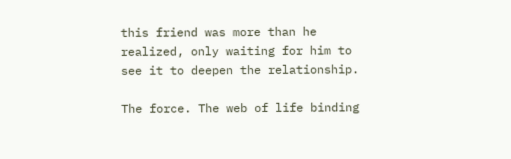this friend was more than he realized, only waiting for him to see it to deepen the relationship.

The force. The web of life binding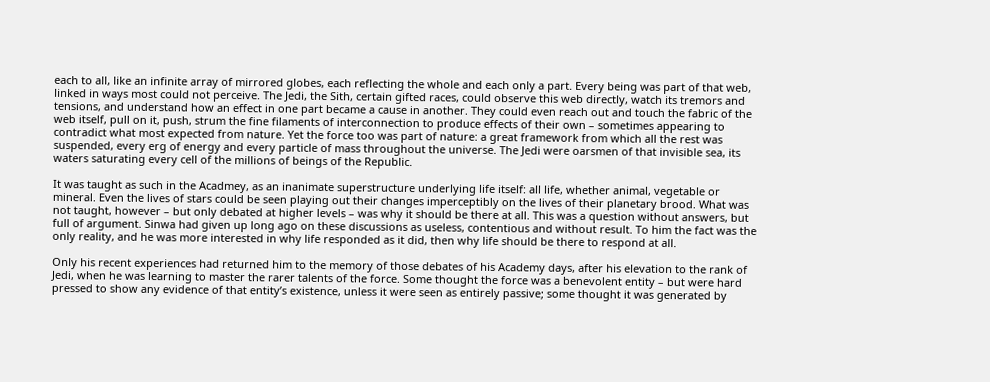each to all, like an infinite array of mirrored globes, each reflecting the whole and each only a part. Every being was part of that web, linked in ways most could not perceive. The Jedi, the Sith, certain gifted races, could observe this web directly, watch its tremors and tensions, and understand how an effect in one part became a cause in another. They could even reach out and touch the fabric of the web itself, pull on it, push, strum the fine filaments of interconnection to produce effects of their own – sometimes appearing to contradict what most expected from nature. Yet the force too was part of nature: a great framework from which all the rest was suspended, every erg of energy and every particle of mass throughout the universe. The Jedi were oarsmen of that invisible sea, its waters saturating every cell of the millions of beings of the Republic.

It was taught as such in the Acadmey, as an inanimate superstructure underlying life itself: all life, whether animal, vegetable or mineral. Even the lives of stars could be seen playing out their changes imperceptibly on the lives of their planetary brood. What was not taught, however – but only debated at higher levels – was why it should be there at all. This was a question without answers, but full of argument. Sinwa had given up long ago on these discussions as useless, contentious and without result. To him the fact was the only reality, and he was more interested in why life responded as it did, then why life should be there to respond at all.

Only his recent experiences had returned him to the memory of those debates of his Academy days, after his elevation to the rank of Jedi, when he was learning to master the rarer talents of the force. Some thought the force was a benevolent entity – but were hard pressed to show any evidence of that entity’s existence, unless it were seen as entirely passive; some thought it was generated by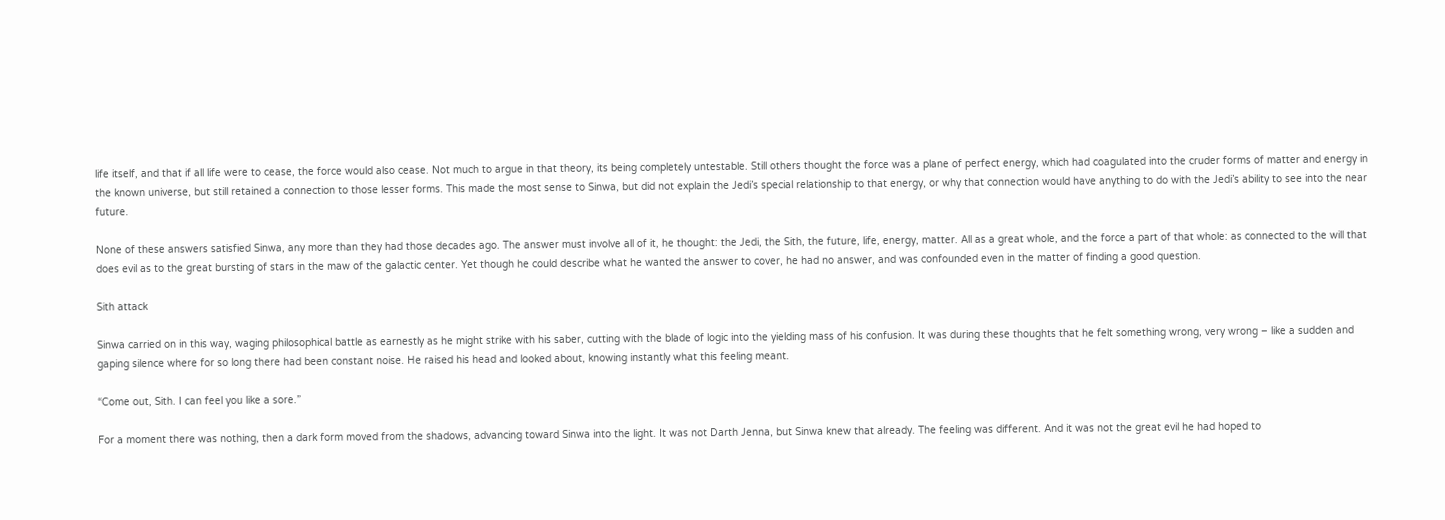life itself, and that if all life were to cease, the force would also cease. Not much to argue in that theory, its being completely untestable. Still others thought the force was a plane of perfect energy, which had coagulated into the cruder forms of matter and energy in the known universe, but still retained a connection to those lesser forms. This made the most sense to Sinwa, but did not explain the Jedi’s special relationship to that energy, or why that connection would have anything to do with the Jedi’s ability to see into the near future.

None of these answers satisfied Sinwa, any more than they had those decades ago. The answer must involve all of it, he thought: the Jedi, the Sith, the future, life, energy, matter. All as a great whole, and the force a part of that whole: as connected to the will that does evil as to the great bursting of stars in the maw of the galactic center. Yet though he could describe what he wanted the answer to cover, he had no answer, and was confounded even in the matter of finding a good question.

Sith attack

Sinwa carried on in this way, waging philosophical battle as earnestly as he might strike with his saber, cutting with the blade of logic into the yielding mass of his confusion. It was during these thoughts that he felt something wrong, very wrong – like a sudden and gaping silence where for so long there had been constant noise. He raised his head and looked about, knowing instantly what this feeling meant.

“Come out, Sith. I can feel you like a sore.”

For a moment there was nothing, then a dark form moved from the shadows, advancing toward Sinwa into the light. It was not Darth Jenna, but Sinwa knew that already. The feeling was different. And it was not the great evil he had hoped to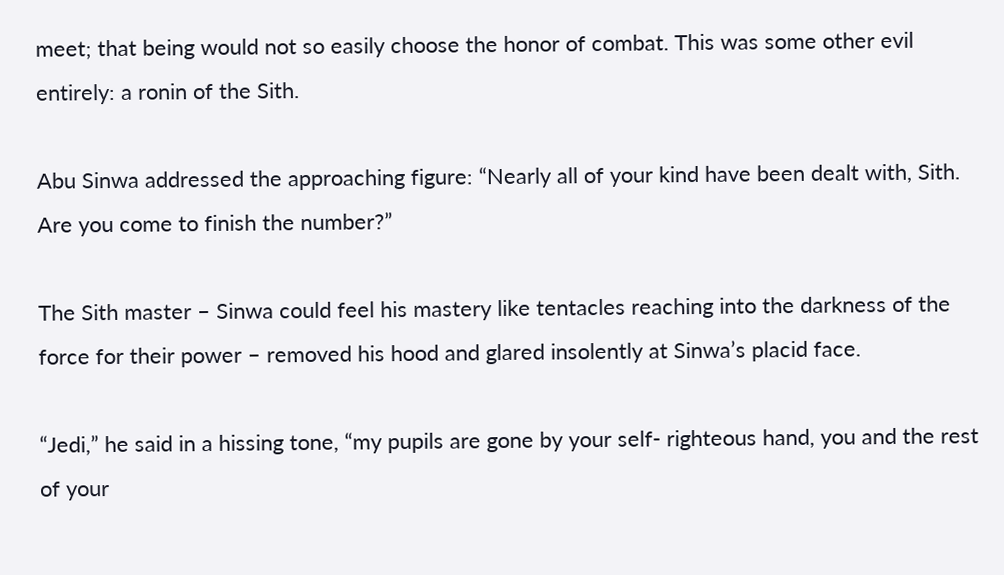meet; that being would not so easily choose the honor of combat. This was some other evil entirely: a ronin of the Sith.

Abu Sinwa addressed the approaching figure: “Nearly all of your kind have been dealt with, Sith. Are you come to finish the number?”

The Sith master – Sinwa could feel his mastery like tentacles reaching into the darkness of the force for their power – removed his hood and glared insolently at Sinwa’s placid face.

“Jedi,” he said in a hissing tone, “my pupils are gone by your self- righteous hand, you and the rest of your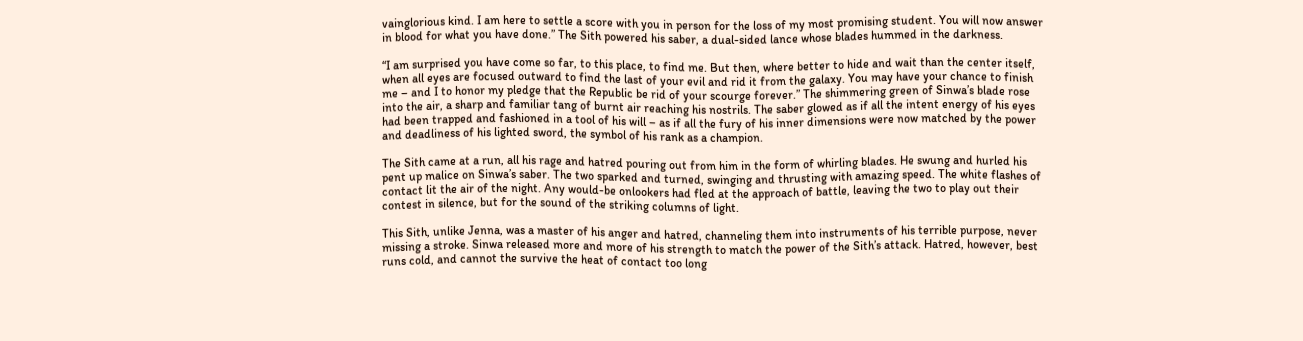vainglorious kind. I am here to settle a score with you in person for the loss of my most promising student. You will now answer in blood for what you have done.” The Sith powered his saber, a dual-sided lance whose blades hummed in the darkness.

“I am surprised you have come so far, to this place, to find me. But then, where better to hide and wait than the center itself, when all eyes are focused outward to find the last of your evil and rid it from the galaxy. You may have your chance to finish me – and I to honor my pledge that the Republic be rid of your scourge forever.” The shimmering green of Sinwa’s blade rose into the air, a sharp and familiar tang of burnt air reaching his nostrils. The saber glowed as if all the intent energy of his eyes had been trapped and fashioned in a tool of his will – as if all the fury of his inner dimensions were now matched by the power and deadliness of his lighted sword, the symbol of his rank as a champion.

The Sith came at a run, all his rage and hatred pouring out from him in the form of whirling blades. He swung and hurled his pent up malice on Sinwa’s saber. The two sparked and turned, swinging and thrusting with amazing speed. The white flashes of contact lit the air of the night. Any would-be onlookers had fled at the approach of battle, leaving the two to play out their contest in silence, but for the sound of the striking columns of light.

This Sith, unlike Jenna, was a master of his anger and hatred, channeling them into instruments of his terrible purpose, never missing a stroke. Sinwa released more and more of his strength to match the power of the Sith’s attack. Hatred, however, best runs cold, and cannot the survive the heat of contact too long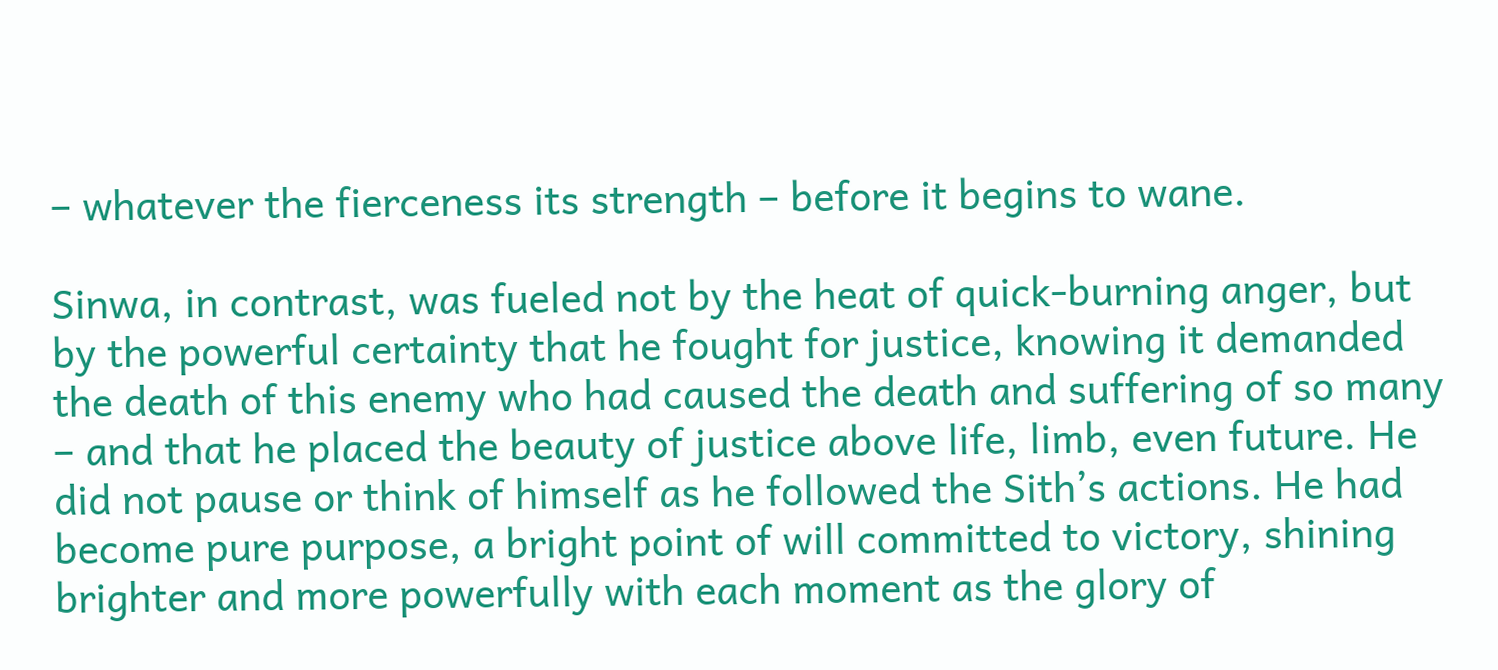– whatever the fierceness its strength – before it begins to wane.

Sinwa, in contrast, was fueled not by the heat of quick-burning anger, but by the powerful certainty that he fought for justice, knowing it demanded the death of this enemy who had caused the death and suffering of so many – and that he placed the beauty of justice above life, limb, even future. He did not pause or think of himself as he followed the Sith’s actions. He had become pure purpose, a bright point of will committed to victory, shining brighter and more powerfully with each moment as the glory of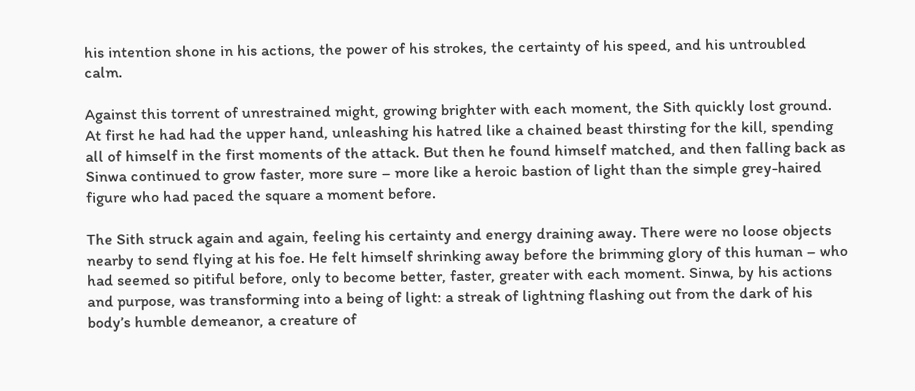his intention shone in his actions, the power of his strokes, the certainty of his speed, and his untroubled calm.

Against this torrent of unrestrained might, growing brighter with each moment, the Sith quickly lost ground. At first he had had the upper hand, unleashing his hatred like a chained beast thirsting for the kill, spending all of himself in the first moments of the attack. But then he found himself matched, and then falling back as Sinwa continued to grow faster, more sure – more like a heroic bastion of light than the simple grey-haired figure who had paced the square a moment before.

The Sith struck again and again, feeling his certainty and energy draining away. There were no loose objects nearby to send flying at his foe. He felt himself shrinking away before the brimming glory of this human – who had seemed so pitiful before, only to become better, faster, greater with each moment. Sinwa, by his actions and purpose, was transforming into a being of light: a streak of lightning flashing out from the dark of his body’s humble demeanor, a creature of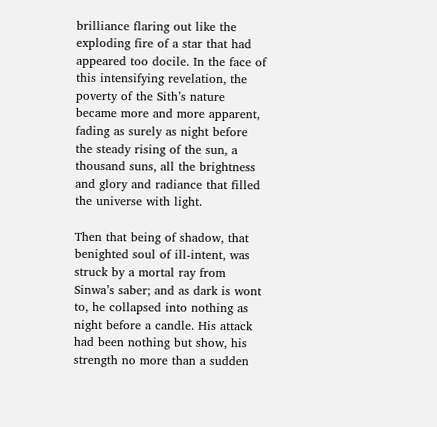brilliance flaring out like the exploding fire of a star that had appeared too docile. In the face of this intensifying revelation, the poverty of the Sith’s nature became more and more apparent, fading as surely as night before the steady rising of the sun, a thousand suns, all the brightness and glory and radiance that filled the universe with light.

Then that being of shadow, that benighted soul of ill-intent, was struck by a mortal ray from Sinwa’s saber; and as dark is wont to, he collapsed into nothing as night before a candle. His attack had been nothing but show, his strength no more than a sudden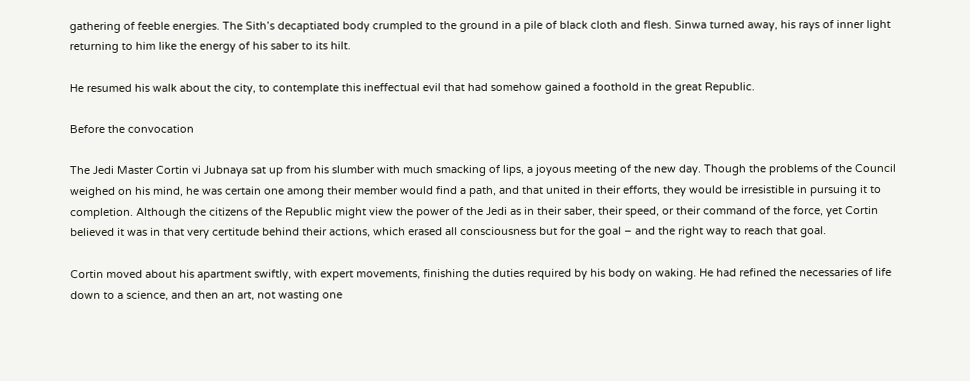gathering of feeble energies. The Sith’s decaptiated body crumpled to the ground in a pile of black cloth and flesh. Sinwa turned away, his rays of inner light returning to him like the energy of his saber to its hilt.

He resumed his walk about the city, to contemplate this ineffectual evil that had somehow gained a foothold in the great Republic.

Before the convocation

The Jedi Master Cortin vi Jubnaya sat up from his slumber with much smacking of lips, a joyous meeting of the new day. Though the problems of the Council weighed on his mind, he was certain one among their member would find a path, and that united in their efforts, they would be irresistible in pursuing it to completion. Although the citizens of the Republic might view the power of the Jedi as in their saber, their speed, or their command of the force, yet Cortin believed it was in that very certitude behind their actions, which erased all consciousness but for the goal – and the right way to reach that goal.

Cortin moved about his apartment swiftly, with expert movements, finishing the duties required by his body on waking. He had refined the necessaries of life down to a science, and then an art, not wasting one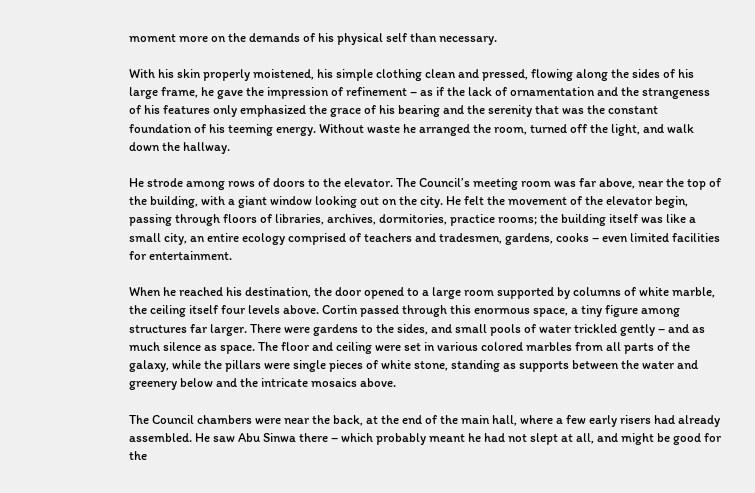moment more on the demands of his physical self than necessary.

With his skin properly moistened, his simple clothing clean and pressed, flowing along the sides of his large frame, he gave the impression of refinement – as if the lack of ornamentation and the strangeness of his features only emphasized the grace of his bearing and the serenity that was the constant foundation of his teeming energy. Without waste he arranged the room, turned off the light, and walk down the hallway.

He strode among rows of doors to the elevator. The Council’s meeting room was far above, near the top of the building, with a giant window looking out on the city. He felt the movement of the elevator begin, passing through floors of libraries, archives, dormitories, practice rooms; the building itself was like a small city, an entire ecology comprised of teachers and tradesmen, gardens, cooks – even limited facilities for entertainment.

When he reached his destination, the door opened to a large room supported by columns of white marble, the ceiling itself four levels above. Cortin passed through this enormous space, a tiny figure among structures far larger. There were gardens to the sides, and small pools of water trickled gently – and as much silence as space. The floor and ceiling were set in various colored marbles from all parts of the galaxy, while the pillars were single pieces of white stone, standing as supports between the water and greenery below and the intricate mosaics above.

The Council chambers were near the back, at the end of the main hall, where a few early risers had already assembled. He saw Abu Sinwa there – which probably meant he had not slept at all, and might be good for the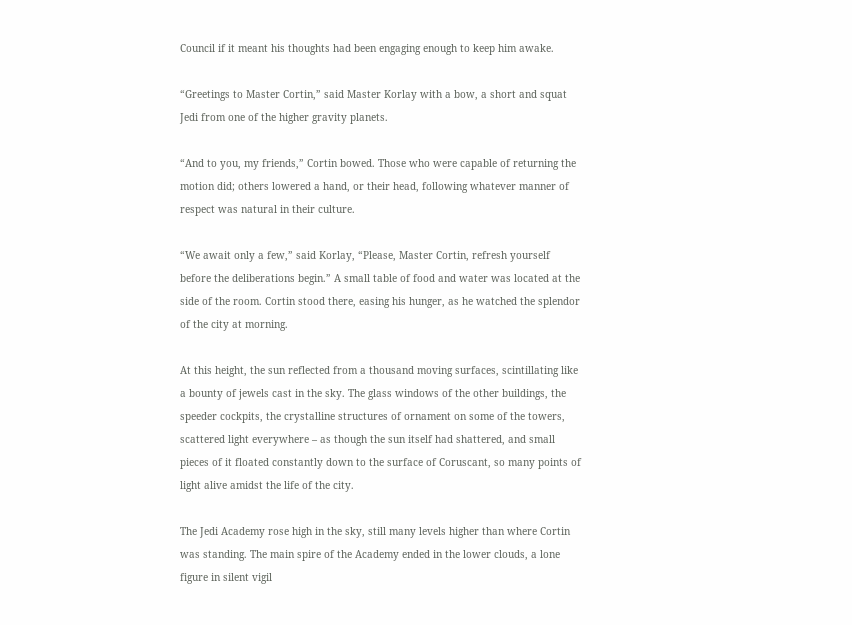Council if it meant his thoughts had been engaging enough to keep him awake.

“Greetings to Master Cortin,” said Master Korlay with a bow, a short and squat Jedi from one of the higher gravity planets.

“And to you, my friends,” Cortin bowed. Those who were capable of returning the motion did; others lowered a hand, or their head, following whatever manner of respect was natural in their culture.

“We await only a few,” said Korlay, “Please, Master Cortin, refresh yourself before the deliberations begin.” A small table of food and water was located at the side of the room. Cortin stood there, easing his hunger, as he watched the splendor of the city at morning.

At this height, the sun reflected from a thousand moving surfaces, scintillating like a bounty of jewels cast in the sky. The glass windows of the other buildings, the speeder cockpits, the crystalline structures of ornament on some of the towers, scattered light everywhere – as though the sun itself had shattered, and small pieces of it floated constantly down to the surface of Coruscant, so many points of light alive amidst the life of the city.

The Jedi Academy rose high in the sky, still many levels higher than where Cortin was standing. The main spire of the Academy ended in the lower clouds, a lone figure in silent vigil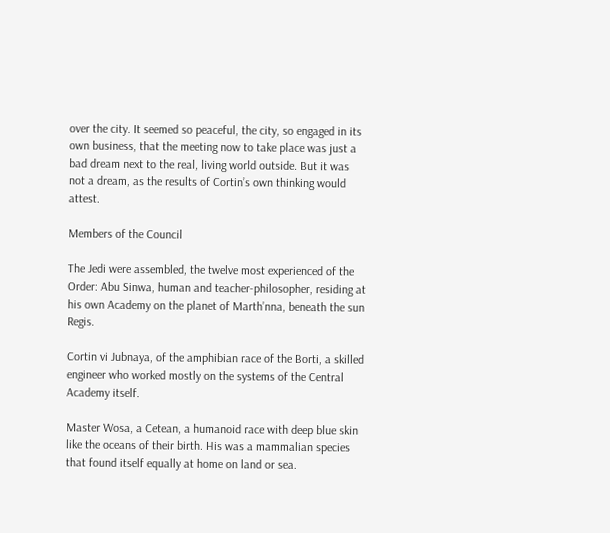over the city. It seemed so peaceful, the city, so engaged in its own business, that the meeting now to take place was just a bad dream next to the real, living world outside. But it was not a dream, as the results of Cortin’s own thinking would attest.

Members of the Council

The Jedi were assembled, the twelve most experienced of the Order: Abu Sinwa, human and teacher-philosopher, residing at his own Academy on the planet of Marth’nna, beneath the sun Regis.

Cortin vi Jubnaya, of the amphibian race of the Borti, a skilled engineer who worked mostly on the systems of the Central Academy itself.

Master Wosa, a Cetean, a humanoid race with deep blue skin like the oceans of their birth. His was a mammalian species that found itself equally at home on land or sea.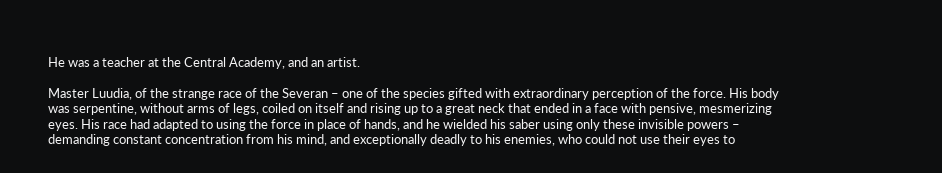He was a teacher at the Central Academy, and an artist.

Master Luudia, of the strange race of the Severan – one of the species gifted with extraordinary perception of the force. His body was serpentine, without arms of legs, coiled on itself and rising up to a great neck that ended in a face with pensive, mesmerizing eyes. His race had adapted to using the force in place of hands, and he wielded his saber using only these invisible powers – demanding constant concentration from his mind, and exceptionally deadly to his enemies, who could not use their eyes to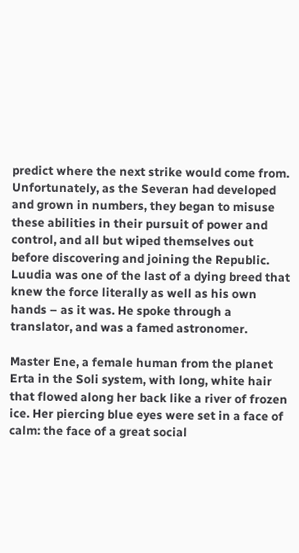predict where the next strike would come from. Unfortunately, as the Severan had developed and grown in numbers, they began to misuse these abilities in their pursuit of power and control, and all but wiped themselves out before discovering and joining the Republic. Luudia was one of the last of a dying breed that knew the force literally as well as his own hands – as it was. He spoke through a translator, and was a famed astronomer.

Master Ene, a female human from the planet Erta in the Soli system, with long, white hair that flowed along her back like a river of frozen ice. Her piercing blue eyes were set in a face of calm: the face of a great social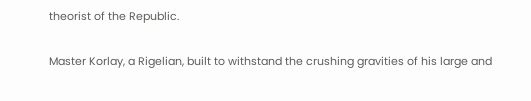theorist of the Republic.

Master Korlay, a Rigelian, built to withstand the crushing gravities of his large and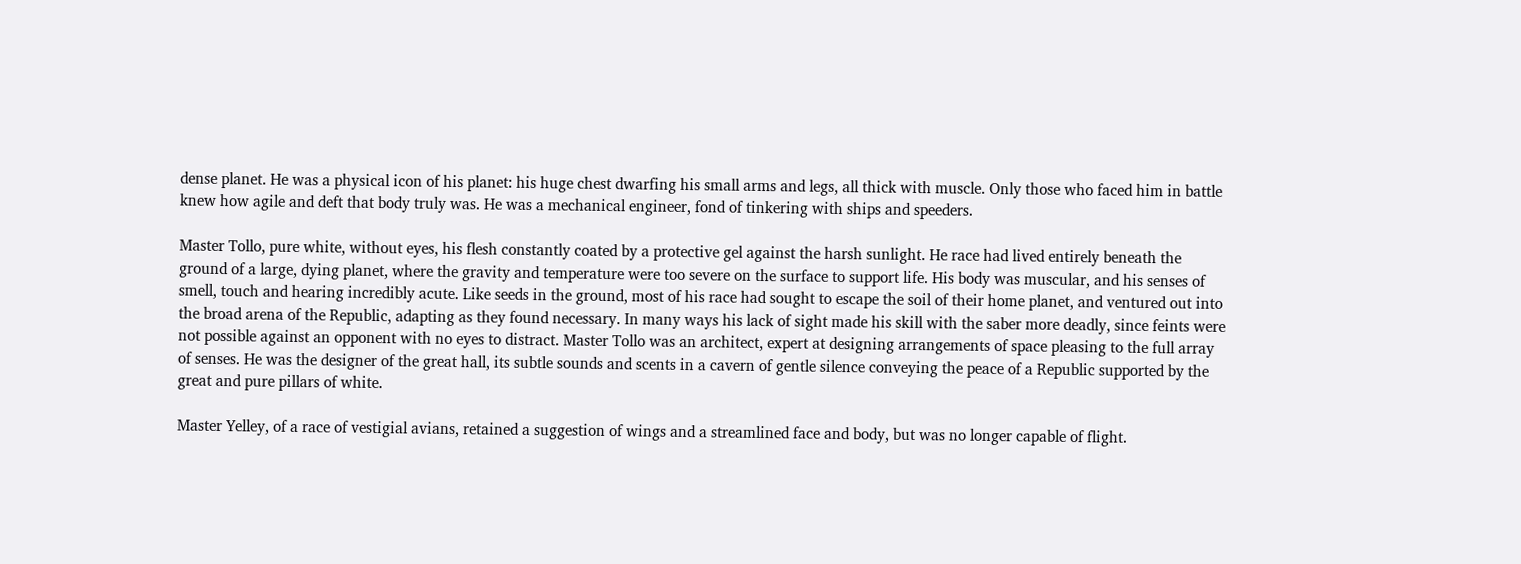dense planet. He was a physical icon of his planet: his huge chest dwarfing his small arms and legs, all thick with muscle. Only those who faced him in battle knew how agile and deft that body truly was. He was a mechanical engineer, fond of tinkering with ships and speeders.

Master Tollo, pure white, without eyes, his flesh constantly coated by a protective gel against the harsh sunlight. He race had lived entirely beneath the ground of a large, dying planet, where the gravity and temperature were too severe on the surface to support life. His body was muscular, and his senses of smell, touch and hearing incredibly acute. Like seeds in the ground, most of his race had sought to escape the soil of their home planet, and ventured out into the broad arena of the Republic, adapting as they found necessary. In many ways his lack of sight made his skill with the saber more deadly, since feints were not possible against an opponent with no eyes to distract. Master Tollo was an architect, expert at designing arrangements of space pleasing to the full array of senses. He was the designer of the great hall, its subtle sounds and scents in a cavern of gentle silence conveying the peace of a Republic supported by the great and pure pillars of white.

Master Yelley, of a race of vestigial avians, retained a suggestion of wings and a streamlined face and body, but was no longer capable of flight.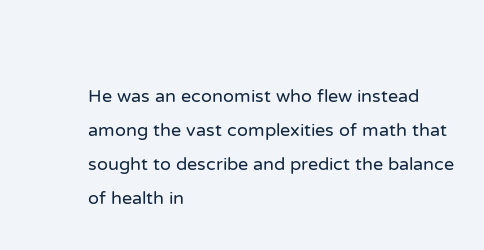He was an economist who flew instead among the vast complexities of math that sought to describe and predict the balance of health in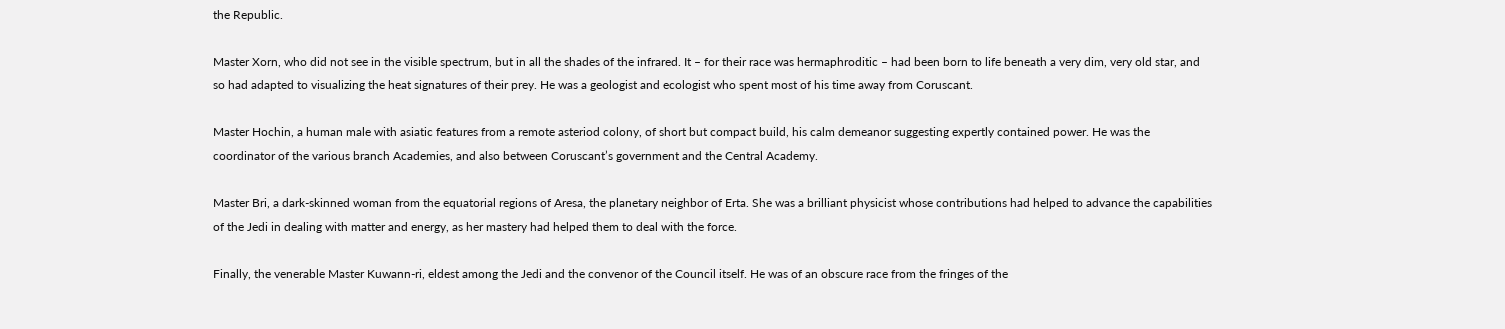the Republic.

Master Xorn, who did not see in the visible spectrum, but in all the shades of the infrared. It – for their race was hermaphroditic – had been born to life beneath a very dim, very old star, and so had adapted to visualizing the heat signatures of their prey. He was a geologist and ecologist who spent most of his time away from Coruscant.

Master Hochin, a human male with asiatic features from a remote asteriod colony, of short but compact build, his calm demeanor suggesting expertly contained power. He was the coordinator of the various branch Academies, and also between Coruscant’s government and the Central Academy.

Master Bri, a dark-skinned woman from the equatorial regions of Aresa, the planetary neighbor of Erta. She was a brilliant physicist whose contributions had helped to advance the capabilities of the Jedi in dealing with matter and energy, as her mastery had helped them to deal with the force.

Finally, the venerable Master Kuwann-ri, eldest among the Jedi and the convenor of the Council itself. He was of an obscure race from the fringes of the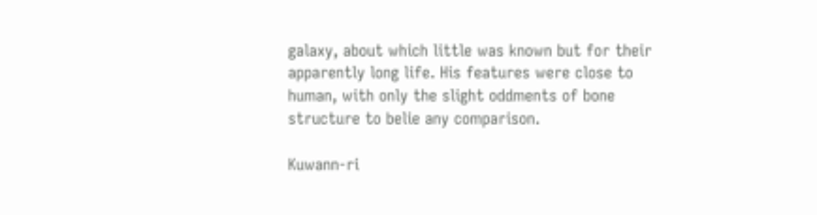galaxy, about which little was known but for their apparently long life. His features were close to human, with only the slight oddments of bone structure to belie any comparison.

Kuwann-ri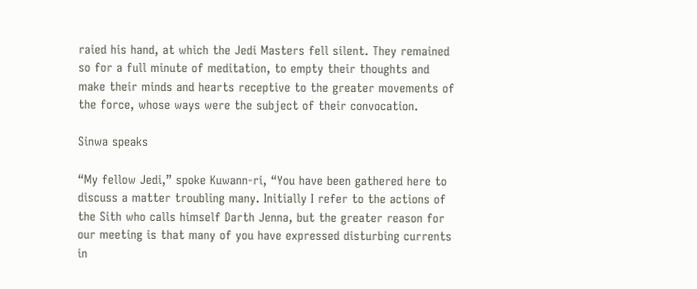raied his hand, at which the Jedi Masters fell silent. They remained so for a full minute of meditation, to empty their thoughts and make their minds and hearts receptive to the greater movements of the force, whose ways were the subject of their convocation.

Sinwa speaks

“My fellow Jedi,” spoke Kuwann-ri, “You have been gathered here to discuss a matter troubling many. Initially I refer to the actions of the Sith who calls himself Darth Jenna, but the greater reason for our meeting is that many of you have expressed disturbing currents in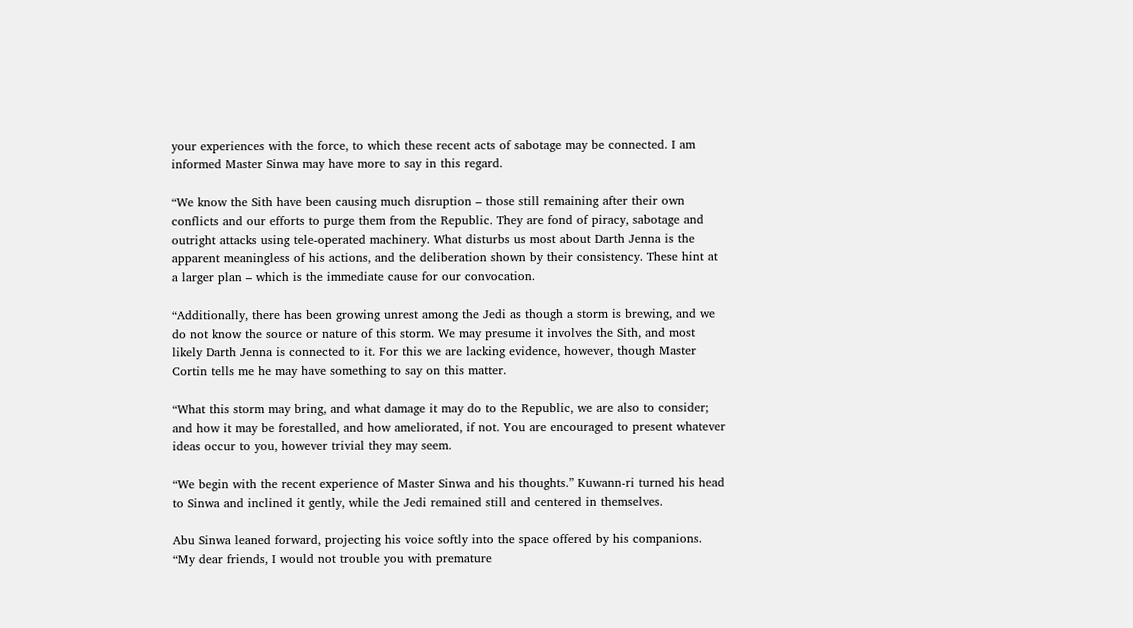your experiences with the force, to which these recent acts of sabotage may be connected. I am informed Master Sinwa may have more to say in this regard.

“We know the Sith have been causing much disruption – those still remaining after their own conflicts and our efforts to purge them from the Republic. They are fond of piracy, sabotage and outright attacks using tele-operated machinery. What disturbs us most about Darth Jenna is the apparent meaningless of his actions, and the deliberation shown by their consistency. These hint at a larger plan – which is the immediate cause for our convocation.

“Additionally, there has been growing unrest among the Jedi as though a storm is brewing, and we do not know the source or nature of this storm. We may presume it involves the Sith, and most likely Darth Jenna is connected to it. For this we are lacking evidence, however, though Master Cortin tells me he may have something to say on this matter.

“What this storm may bring, and what damage it may do to the Republic, we are also to consider; and how it may be forestalled, and how ameliorated, if not. You are encouraged to present whatever ideas occur to you, however trivial they may seem.

“We begin with the recent experience of Master Sinwa and his thoughts.” Kuwann-ri turned his head to Sinwa and inclined it gently, while the Jedi remained still and centered in themselves.

Abu Sinwa leaned forward, projecting his voice softly into the space offered by his companions. “My dear friends, I would not trouble you with premature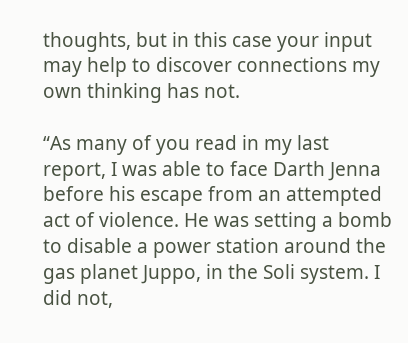thoughts, but in this case your input may help to discover connections my own thinking has not.

“As many of you read in my last report, I was able to face Darth Jenna before his escape from an attempted act of violence. He was setting a bomb to disable a power station around the gas planet Juppo, in the Soli system. I did not,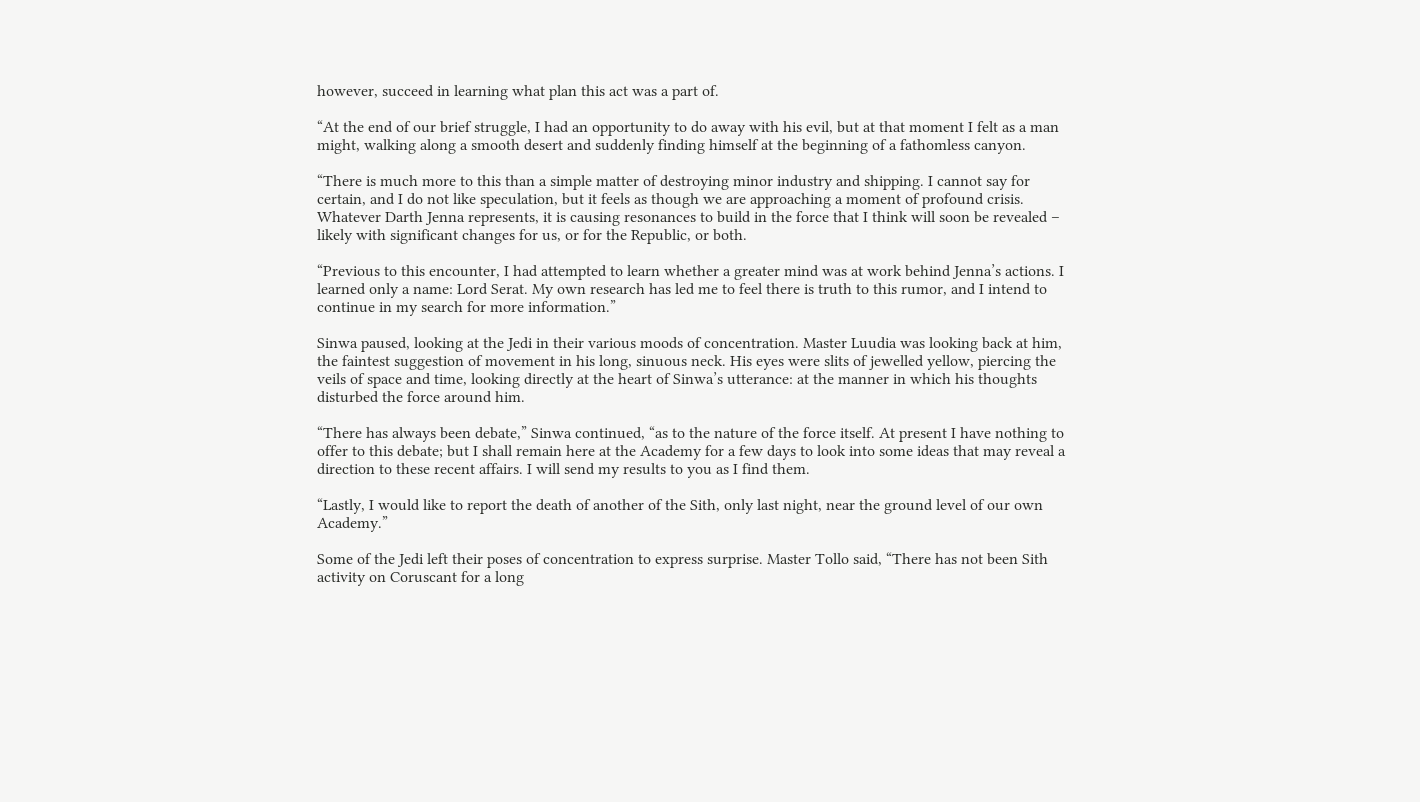however, succeed in learning what plan this act was a part of.

“At the end of our brief struggle, I had an opportunity to do away with his evil, but at that moment I felt as a man might, walking along a smooth desert and suddenly finding himself at the beginning of a fathomless canyon.

“There is much more to this than a simple matter of destroying minor industry and shipping. I cannot say for certain, and I do not like speculation, but it feels as though we are approaching a moment of profound crisis. Whatever Darth Jenna represents, it is causing resonances to build in the force that I think will soon be revealed – likely with significant changes for us, or for the Republic, or both.

“Previous to this encounter, I had attempted to learn whether a greater mind was at work behind Jenna’s actions. I learned only a name: Lord Serat. My own research has led me to feel there is truth to this rumor, and I intend to continue in my search for more information.”

Sinwa paused, looking at the Jedi in their various moods of concentration. Master Luudia was looking back at him, the faintest suggestion of movement in his long, sinuous neck. His eyes were slits of jewelled yellow, piercing the veils of space and time, looking directly at the heart of Sinwa’s utterance: at the manner in which his thoughts disturbed the force around him.

“There has always been debate,” Sinwa continued, “as to the nature of the force itself. At present I have nothing to offer to this debate; but I shall remain here at the Academy for a few days to look into some ideas that may reveal a direction to these recent affairs. I will send my results to you as I find them.

“Lastly, I would like to report the death of another of the Sith, only last night, near the ground level of our own Academy.”

Some of the Jedi left their poses of concentration to express surprise. Master Tollo said, “There has not been Sith activity on Coruscant for a long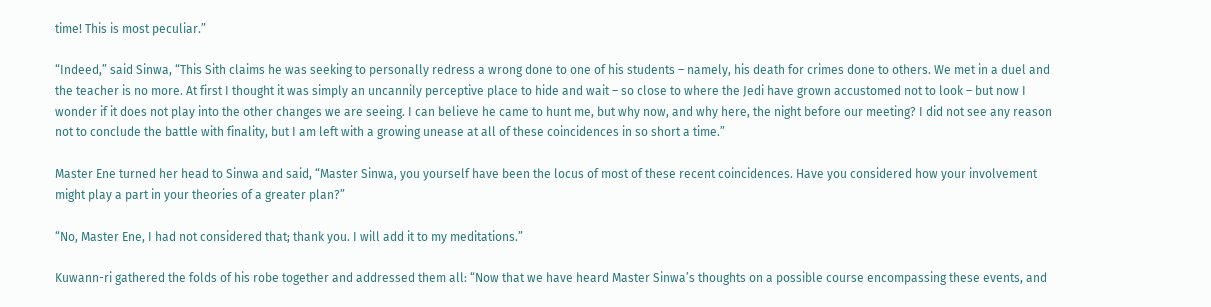time! This is most peculiar.”

“Indeed,” said Sinwa, “This Sith claims he was seeking to personally redress a wrong done to one of his students – namely, his death for crimes done to others. We met in a duel and the teacher is no more. At first I thought it was simply an uncannily perceptive place to hide and wait – so close to where the Jedi have grown accustomed not to look – but now I wonder if it does not play into the other changes we are seeing. I can believe he came to hunt me, but why now, and why here, the night before our meeting? I did not see any reason not to conclude the battle with finality, but I am left with a growing unease at all of these coincidences in so short a time.”

Master Ene turned her head to Sinwa and said, “Master Sinwa, you yourself have been the locus of most of these recent coincidences. Have you considered how your involvement might play a part in your theories of a greater plan?”

“No, Master Ene, I had not considered that; thank you. I will add it to my meditations.”

Kuwann-ri gathered the folds of his robe together and addressed them all: “Now that we have heard Master Sinwa’s thoughts on a possible course encompassing these events, and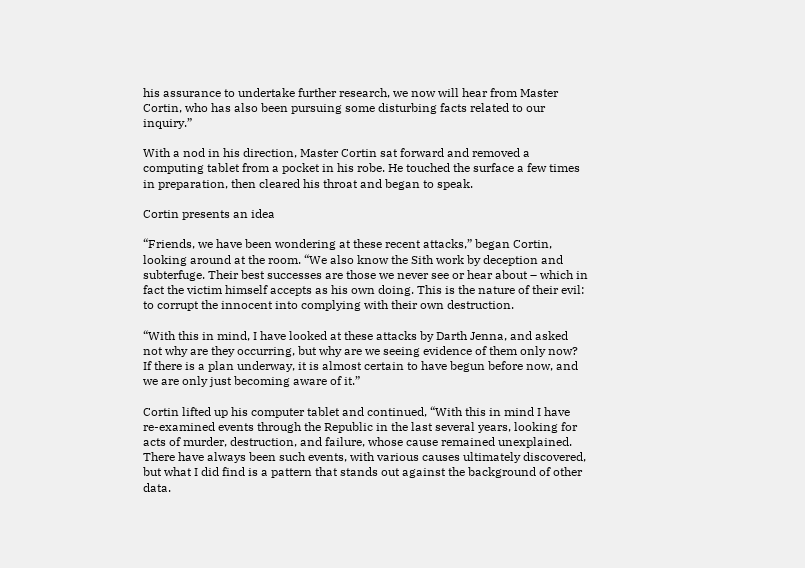his assurance to undertake further research, we now will hear from Master Cortin, who has also been pursuing some disturbing facts related to our inquiry.”

With a nod in his direction, Master Cortin sat forward and removed a computing tablet from a pocket in his robe. He touched the surface a few times in preparation, then cleared his throat and began to speak.

Cortin presents an idea

“Friends, we have been wondering at these recent attacks,” began Cortin, looking around at the room. “We also know the Sith work by deception and subterfuge. Their best successes are those we never see or hear about – which in fact the victim himself accepts as his own doing. This is the nature of their evil: to corrupt the innocent into complying with their own destruction.

“With this in mind, I have looked at these attacks by Darth Jenna, and asked not why are they occurring, but why are we seeing evidence of them only now? If there is a plan underway, it is almost certain to have begun before now, and we are only just becoming aware of it.”

Cortin lifted up his computer tablet and continued, “With this in mind I have re-examined events through the Republic in the last several years, looking for acts of murder, destruction, and failure, whose cause remained unexplained. There have always been such events, with various causes ultimately discovered, but what I did find is a pattern that stands out against the background of other data.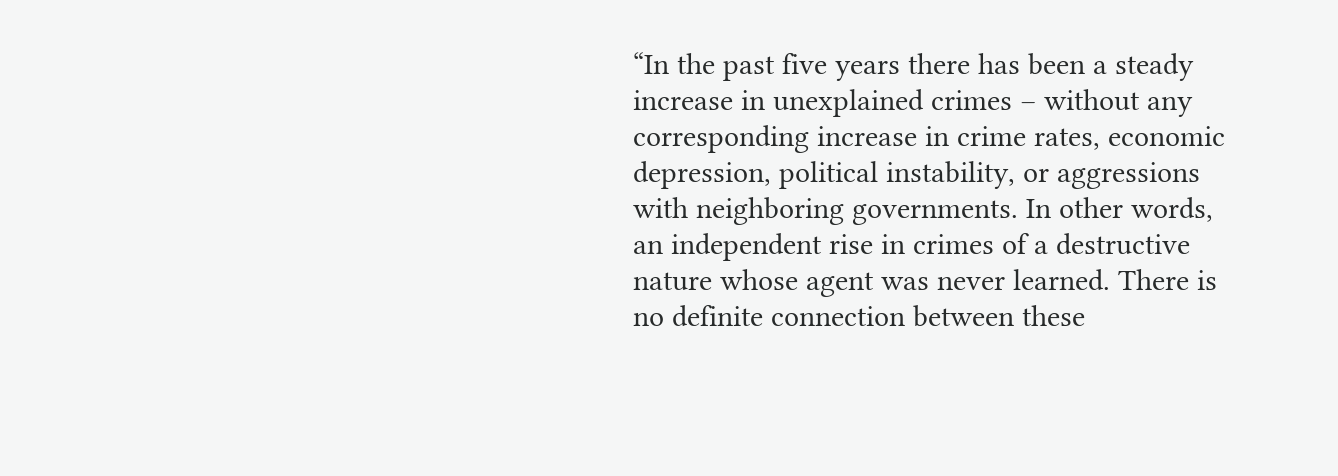“In the past five years there has been a steady increase in unexplained crimes – without any corresponding increase in crime rates, economic depression, political instability, or aggressions with neighboring governments. In other words, an independent rise in crimes of a destructive nature whose agent was never learned. There is no definite connection between these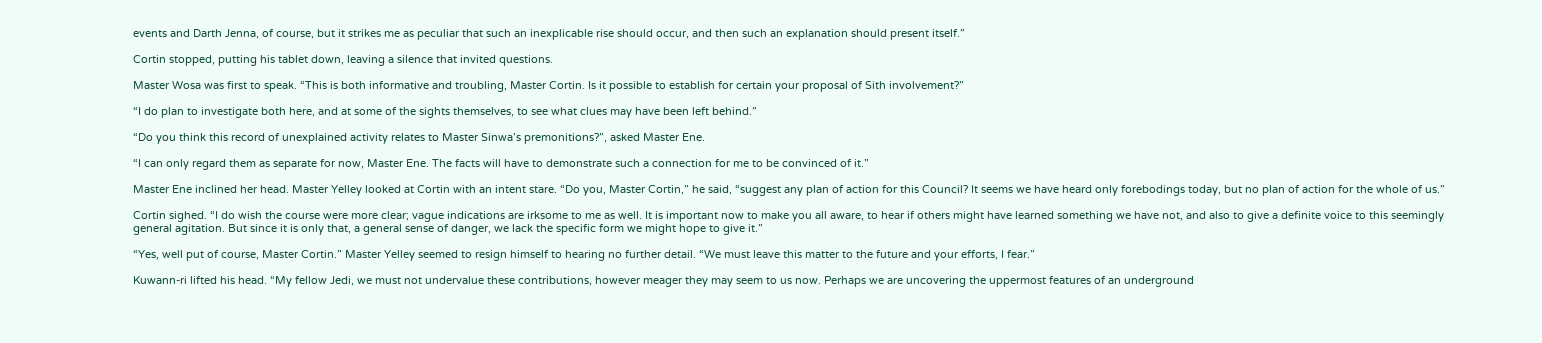events and Darth Jenna, of course, but it strikes me as peculiar that such an inexplicable rise should occur, and then such an explanation should present itself.”

Cortin stopped, putting his tablet down, leaving a silence that invited questions.

Master Wosa was first to speak. “This is both informative and troubling, Master Cortin. Is it possible to establish for certain your proposal of Sith involvement?”

“I do plan to investigate both here, and at some of the sights themselves, to see what clues may have been left behind.”

“Do you think this record of unexplained activity relates to Master Sinwa’s premonitions?”, asked Master Ene.

“I can only regard them as separate for now, Master Ene. The facts will have to demonstrate such a connection for me to be convinced of it.”

Master Ene inclined her head. Master Yelley looked at Cortin with an intent stare. “Do you, Master Cortin,” he said, “suggest any plan of action for this Council? It seems we have heard only forebodings today, but no plan of action for the whole of us.”

Cortin sighed. “I do wish the course were more clear; vague indications are irksome to me as well. It is important now to make you all aware, to hear if others might have learned something we have not, and also to give a definite voice to this seemingly general agitation. But since it is only that, a general sense of danger, we lack the specific form we might hope to give it.”

“Yes, well put of course, Master Cortin.” Master Yelley seemed to resign himself to hearing no further detail. “We must leave this matter to the future and your efforts, I fear.”

Kuwann-ri lifted his head. “My fellow Jedi, we must not undervalue these contributions, however meager they may seem to us now. Perhaps we are uncovering the uppermost features of an underground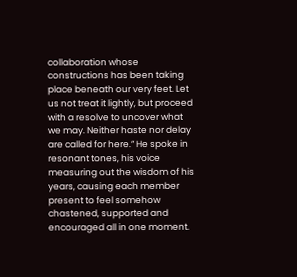collaboration whose constructions has been taking place beneath our very feet. Let us not treat it lightly, but proceed with a resolve to uncover what we may. Neither haste nor delay are called for here.” He spoke in resonant tones, his voice measuring out the wisdom of his years, causing each member present to feel somehow chastened, supported and encouraged all in one moment.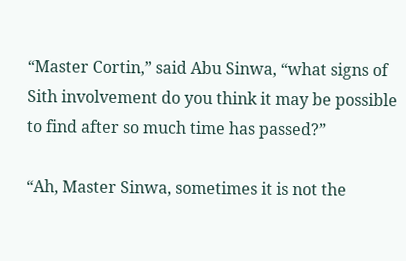“Master Cortin,” said Abu Sinwa, “what signs of Sith involvement do you think it may be possible to find after so much time has passed?”

“Ah, Master Sinwa, sometimes it is not the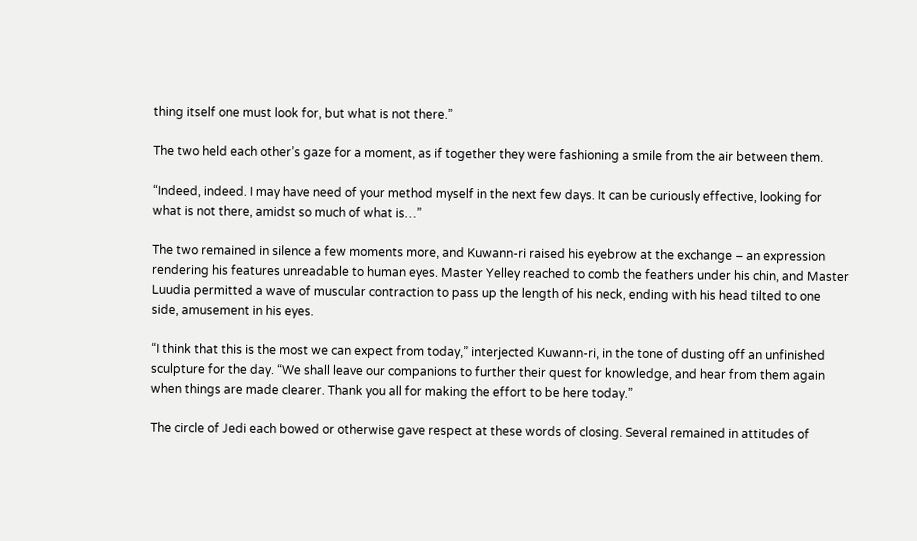thing itself one must look for, but what is not there.”

The two held each other’s gaze for a moment, as if together they were fashioning a smile from the air between them.

“Indeed, indeed. I may have need of your method myself in the next few days. It can be curiously effective, looking for what is not there, amidst so much of what is…”

The two remained in silence a few moments more, and Kuwann-ri raised his eyebrow at the exchange – an expression rendering his features unreadable to human eyes. Master Yelley reached to comb the feathers under his chin, and Master Luudia permitted a wave of muscular contraction to pass up the length of his neck, ending with his head tilted to one side, amusement in his eyes.

“I think that this is the most we can expect from today,” interjected Kuwann-ri, in the tone of dusting off an unfinished sculpture for the day. “We shall leave our companions to further their quest for knowledge, and hear from them again when things are made clearer. Thank you all for making the effort to be here today.”

The circle of Jedi each bowed or otherwise gave respect at these words of closing. Several remained in attitudes of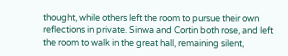thought, while others left the room to pursue their own reflections in private. Sinwa and Cortin both rose, and left the room to walk in the great hall, remaining silent,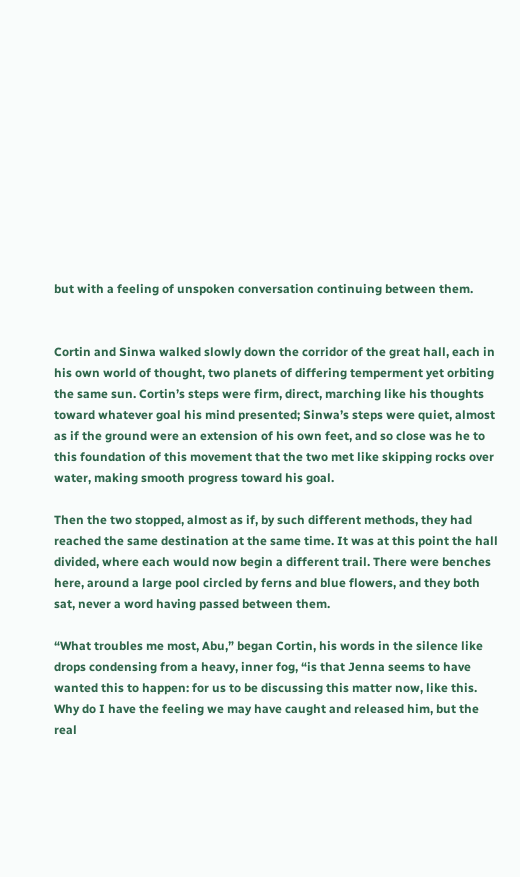but with a feeling of unspoken conversation continuing between them.


Cortin and Sinwa walked slowly down the corridor of the great hall, each in his own world of thought, two planets of differing temperment yet orbiting the same sun. Cortin’s steps were firm, direct, marching like his thoughts toward whatever goal his mind presented; Sinwa’s steps were quiet, almost as if the ground were an extension of his own feet, and so close was he to this foundation of this movement that the two met like skipping rocks over water, making smooth progress toward his goal.

Then the two stopped, almost as if, by such different methods, they had reached the same destination at the same time. It was at this point the hall divided, where each would now begin a different trail. There were benches here, around a large pool circled by ferns and blue flowers, and they both sat, never a word having passed between them.

“What troubles me most, Abu,” began Cortin, his words in the silence like drops condensing from a heavy, inner fog, “is that Jenna seems to have wanted this to happen: for us to be discussing this matter now, like this. Why do I have the feeling we may have caught and released him, but the real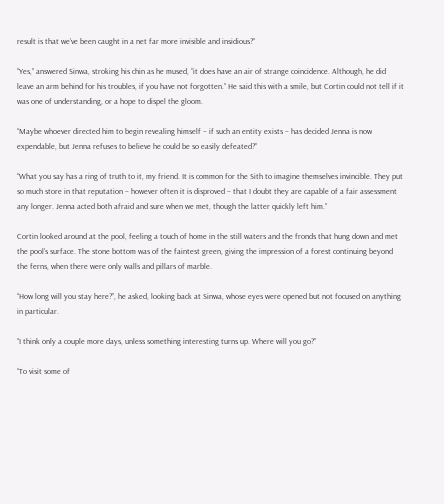result is that we’ve been caught in a net far more invisible and insidious?”

“Yes,” answered Sinwa, stroking his chin as he mused, “it does have an air of strange coincidence. Although, he did leave an arm behind for his troubles, if you have not forgotten.” He said this with a smile, but Cortin could not tell if it was one of understanding, or a hope to dispel the gloom.

“Maybe whoever directed him to begin revealing himself – if such an entity exists – has decided Jenna is now expendable, but Jenna refuses to believe he could be so easily defeated?”

“What you say has a ring of truth to it, my friend. It is common for the Sith to imagine themselves invincible. They put so much store in that reputation – however often it is disproved – that I doubt they are capable of a fair assessment any longer. Jenna acted both afraid and sure when we met, though the latter quickly left him.”

Cortin looked around at the pool, feeling a touch of home in the still waters and the fronds that hung down and met the pool’s surface. The stone bottom was of the faintest green, giving the impression of a forest continuing beyond the ferns, when there were only walls and pillars of marble.

“How long will you stay here?”, he asked, looking back at Sinwa, whose eyes were opened but not focused on anything in particular.

“I think only a couple more days, unless something interesting turns up. Where will you go?”

“To visit some of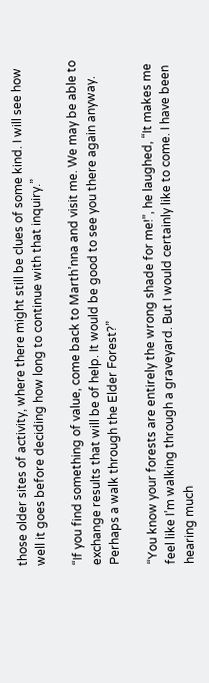those older sites of activity, where there might still be clues of some kind. I will see how well it goes before deciding how long to continue with that inquiry.”

“If you find something of value, come back to Marth’nna and visit me. We may be able to exchange results that will be of help. It would be good to see you there again anyway. Perhaps a walk through the Elder Forest?”

“You know your forests are entirely the wrong shade for me!”, he laughed, “It makes me feel like I’m walking through a graveyard. But I would certainly like to come. I have been hearing much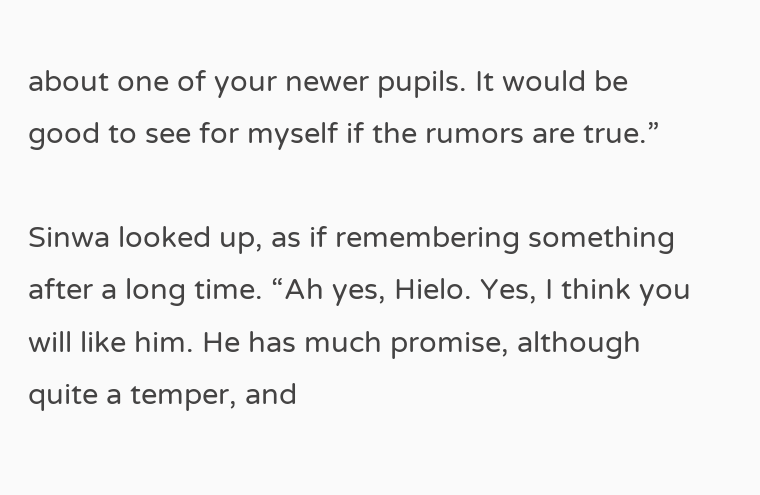about one of your newer pupils. It would be good to see for myself if the rumors are true.”

Sinwa looked up, as if remembering something after a long time. “Ah yes, Hielo. Yes, I think you will like him. He has much promise, although quite a temper, and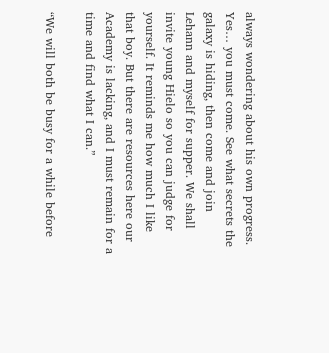always wondering about his own progress. Yes… you must come. See what secrets the galaxy is hiding, then come and join Lehann and myself for supper. We shall invite young Hielo so you can judge for yourself. It reminds me how much I like that boy. But there are resources here our Academy is lacking, and I must remain for a time and find what I can.”

“We will both be busy for a while before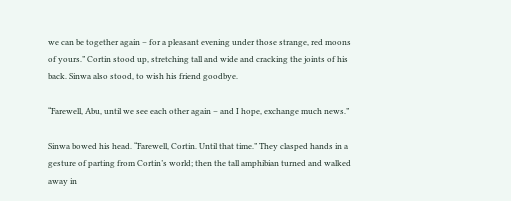we can be together again – for a pleasant evening under those strange, red moons of yours.” Cortin stood up, stretching tall and wide and cracking the joints of his back. Sinwa also stood, to wish his friend goodbye.

“Farewell, Abu, until we see each other again – and I hope, exchange much news.”

Sinwa bowed his head. “Farewell, Cortin. Until that time.” They clasped hands in a gesture of parting from Cortin’s world; then the tall amphibian turned and walked away in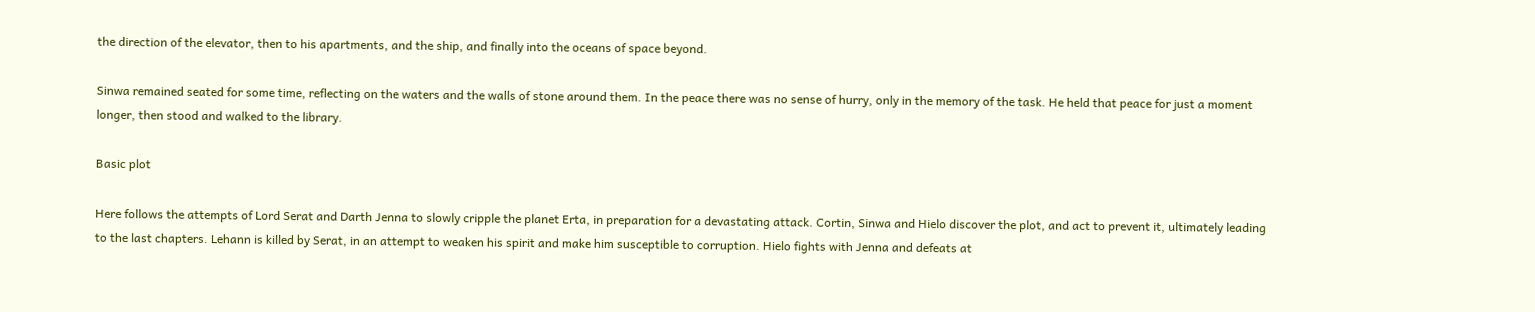the direction of the elevator, then to his apartments, and the ship, and finally into the oceans of space beyond.

Sinwa remained seated for some time, reflecting on the waters and the walls of stone around them. In the peace there was no sense of hurry, only in the memory of the task. He held that peace for just a moment longer, then stood and walked to the library.

Basic plot

Here follows the attempts of Lord Serat and Darth Jenna to slowly cripple the planet Erta, in preparation for a devastating attack. Cortin, Sinwa and Hielo discover the plot, and act to prevent it, ultimately leading to the last chapters. Lehann is killed by Serat, in an attempt to weaken his spirit and make him susceptible to corruption. Hielo fights with Jenna and defeats at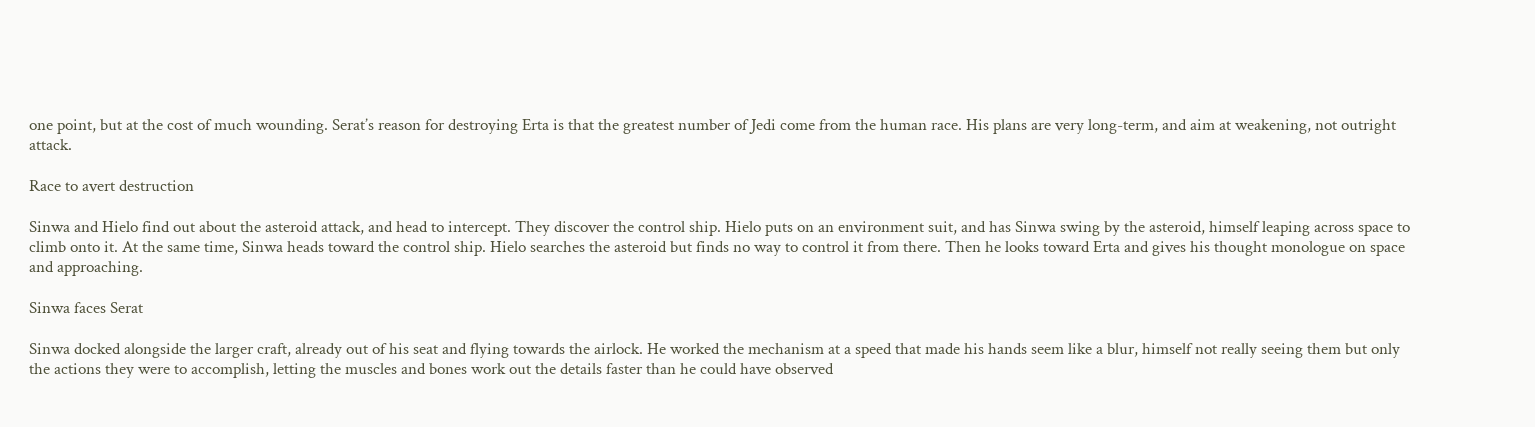one point, but at the cost of much wounding. Serat’s reason for destroying Erta is that the greatest number of Jedi come from the human race. His plans are very long-term, and aim at weakening, not outright attack.

Race to avert destruction

Sinwa and Hielo find out about the asteroid attack, and head to intercept. They discover the control ship. Hielo puts on an environment suit, and has Sinwa swing by the asteroid, himself leaping across space to climb onto it. At the same time, Sinwa heads toward the control ship. Hielo searches the asteroid but finds no way to control it from there. Then he looks toward Erta and gives his thought monologue on space and approaching.

Sinwa faces Serat

Sinwa docked alongside the larger craft, already out of his seat and flying towards the airlock. He worked the mechanism at a speed that made his hands seem like a blur, himself not really seeing them but only the actions they were to accomplish, letting the muscles and bones work out the details faster than he could have observed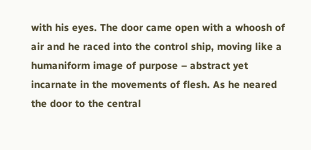with his eyes. The door came open with a whoosh of air and he raced into the control ship, moving like a humaniform image of purpose – abstract yet incarnate in the movements of flesh. As he neared the door to the central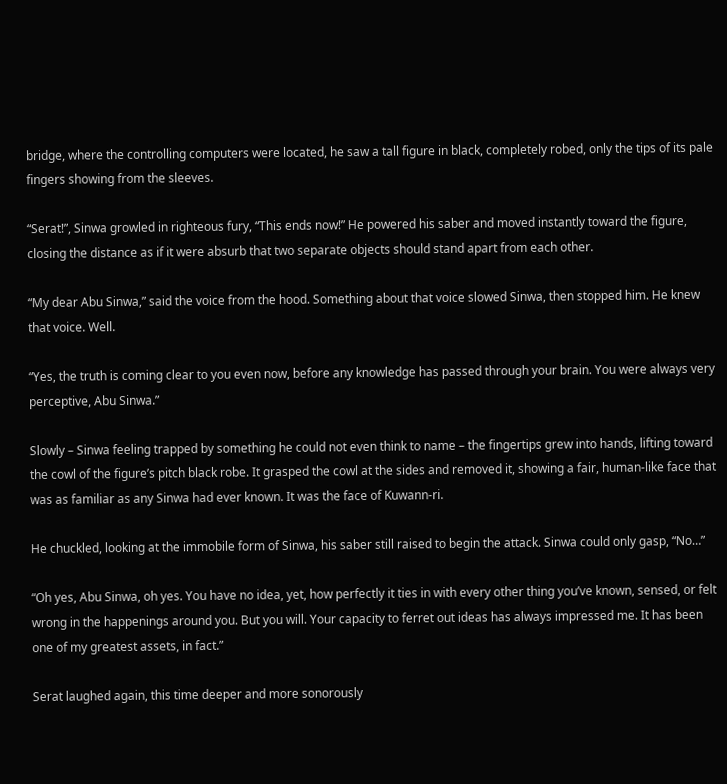bridge, where the controlling computers were located, he saw a tall figure in black, completely robed, only the tips of its pale fingers showing from the sleeves.

“Serat!”, Sinwa growled in righteous fury, “This ends now!” He powered his saber and moved instantly toward the figure, closing the distance as if it were absurb that two separate objects should stand apart from each other.

“My dear Abu Sinwa,” said the voice from the hood. Something about that voice slowed Sinwa, then stopped him. He knew that voice. Well.

“Yes, the truth is coming clear to you even now, before any knowledge has passed through your brain. You were always very perceptive, Abu Sinwa.”

Slowly – Sinwa feeling trapped by something he could not even think to name – the fingertips grew into hands, lifting toward the cowl of the figure’s pitch black robe. It grasped the cowl at the sides and removed it, showing a fair, human-like face that was as familiar as any Sinwa had ever known. It was the face of Kuwann-ri.

He chuckled, looking at the immobile form of Sinwa, his saber still raised to begin the attack. Sinwa could only gasp, “No…”

“Oh yes, Abu Sinwa, oh yes. You have no idea, yet, how perfectly it ties in with every other thing you’ve known, sensed, or felt wrong in the happenings around you. But you will. Your capacity to ferret out ideas has always impressed me. It has been one of my greatest assets, in fact.”

Serat laughed again, this time deeper and more sonorously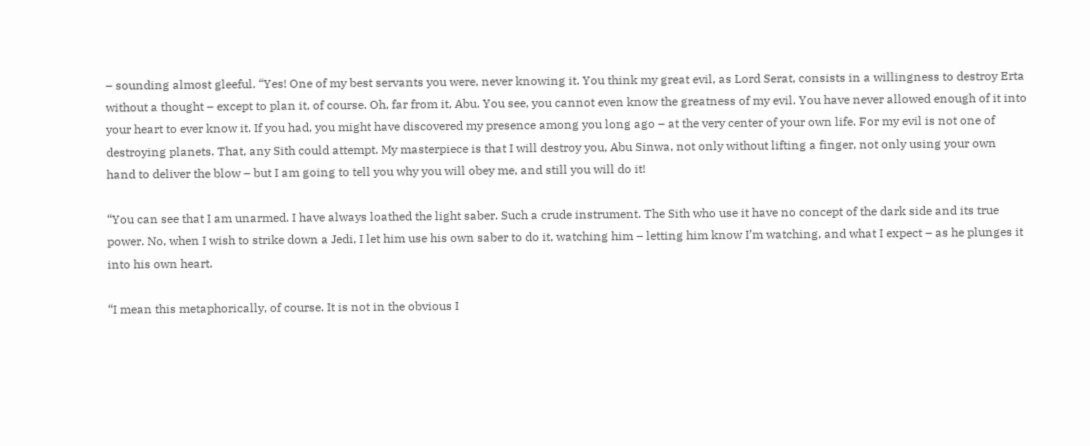– sounding almost gleeful. “Yes! One of my best servants you were, never knowing it. You think my great evil, as Lord Serat, consists in a willingness to destroy Erta without a thought – except to plan it, of course. Oh, far from it, Abu. You see, you cannot even know the greatness of my evil. You have never allowed enough of it into your heart to ever know it. If you had, you might have discovered my presence among you long ago – at the very center of your own life. For my evil is not one of destroying planets. That, any Sith could attempt. My masterpiece is that I will destroy you, Abu Sinwa, not only without lifting a finger, not only using your own hand to deliver the blow – but I am going to tell you why you will obey me, and still you will do it!

“You can see that I am unarmed. I have always loathed the light saber. Such a crude instrument. The Sith who use it have no concept of the dark side and its true power. No, when I wish to strike down a Jedi, I let him use his own saber to do it, watching him – letting him know I’m watching, and what I expect – as he plunges it into his own heart.

“I mean this metaphorically, of course. It is not in the obvious I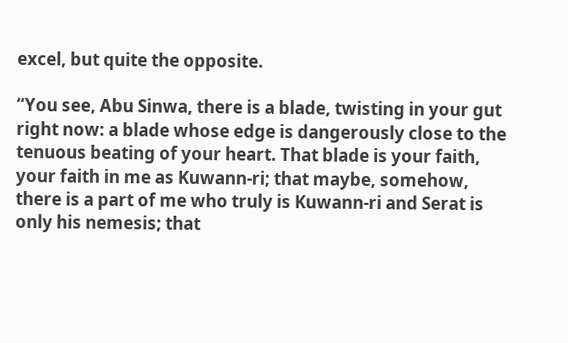excel, but quite the opposite.

“You see, Abu Sinwa, there is a blade, twisting in your gut right now: a blade whose edge is dangerously close to the tenuous beating of your heart. That blade is your faith, your faith in me as Kuwann-ri; that maybe, somehow, there is a part of me who truly is Kuwann-ri and Serat is only his nemesis; that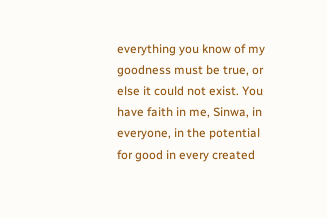everything you know of my goodness must be true, or else it could not exist. You have faith in me, Sinwa, in everyone, in the potential for good in every created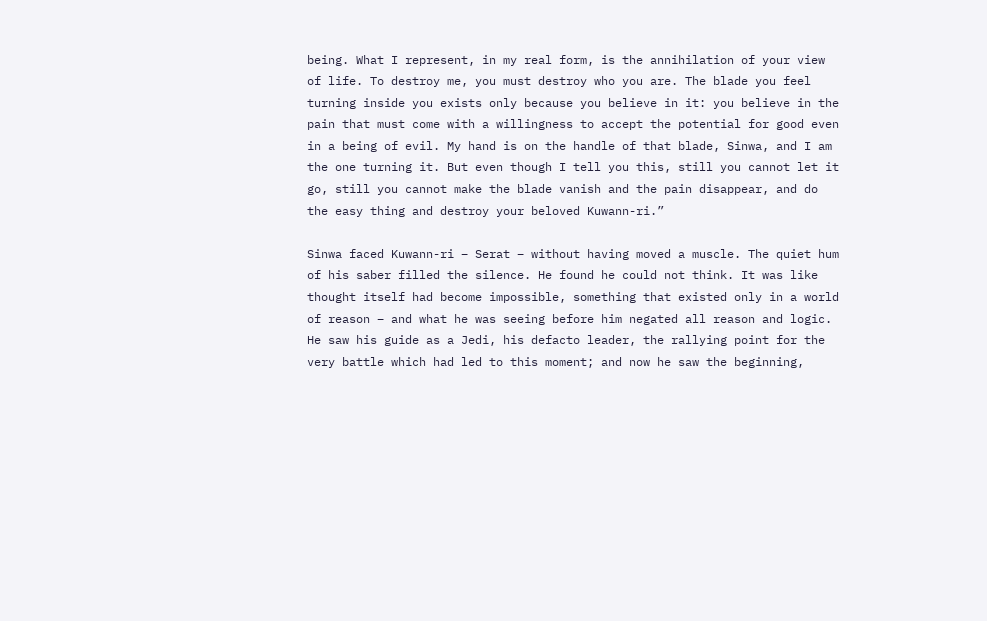being. What I represent, in my real form, is the annihilation of your view of life. To destroy me, you must destroy who you are. The blade you feel turning inside you exists only because you believe in it: you believe in the pain that must come with a willingness to accept the potential for good even in a being of evil. My hand is on the handle of that blade, Sinwa, and I am the one turning it. But even though I tell you this, still you cannot let it go, still you cannot make the blade vanish and the pain disappear, and do the easy thing and destroy your beloved Kuwann-ri.”

Sinwa faced Kuwann-ri – Serat – without having moved a muscle. The quiet hum of his saber filled the silence. He found he could not think. It was like thought itself had become impossible, something that existed only in a world of reason – and what he was seeing before him negated all reason and logic. He saw his guide as a Jedi, his defacto leader, the rallying point for the very battle which had led to this moment; and now he saw the beginning,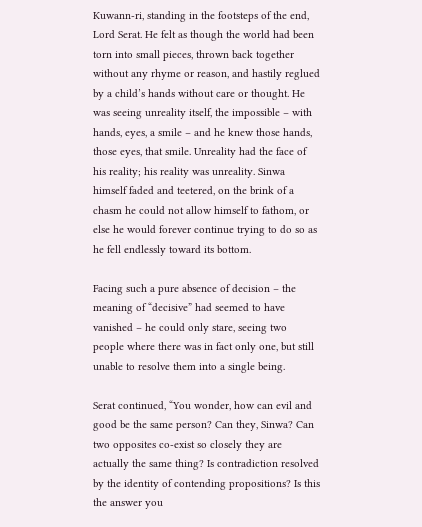Kuwann-ri, standing in the footsteps of the end, Lord Serat. He felt as though the world had been torn into small pieces, thrown back together without any rhyme or reason, and hastily reglued by a child’s hands without care or thought. He was seeing unreality itself, the impossible – with hands, eyes, a smile – and he knew those hands, those eyes, that smile. Unreality had the face of his reality; his reality was unreality. Sinwa himself faded and teetered, on the brink of a chasm he could not allow himself to fathom, or else he would forever continue trying to do so as he fell endlessly toward its bottom.

Facing such a pure absence of decision – the meaning of “decisive” had seemed to have vanished – he could only stare, seeing two people where there was in fact only one, but still unable to resolve them into a single being.

Serat continued, “You wonder, how can evil and good be the same person? Can they, Sinwa? Can two opposites co-exist so closely they are actually the same thing? Is contradiction resolved by the identity of contending propositions? Is this the answer you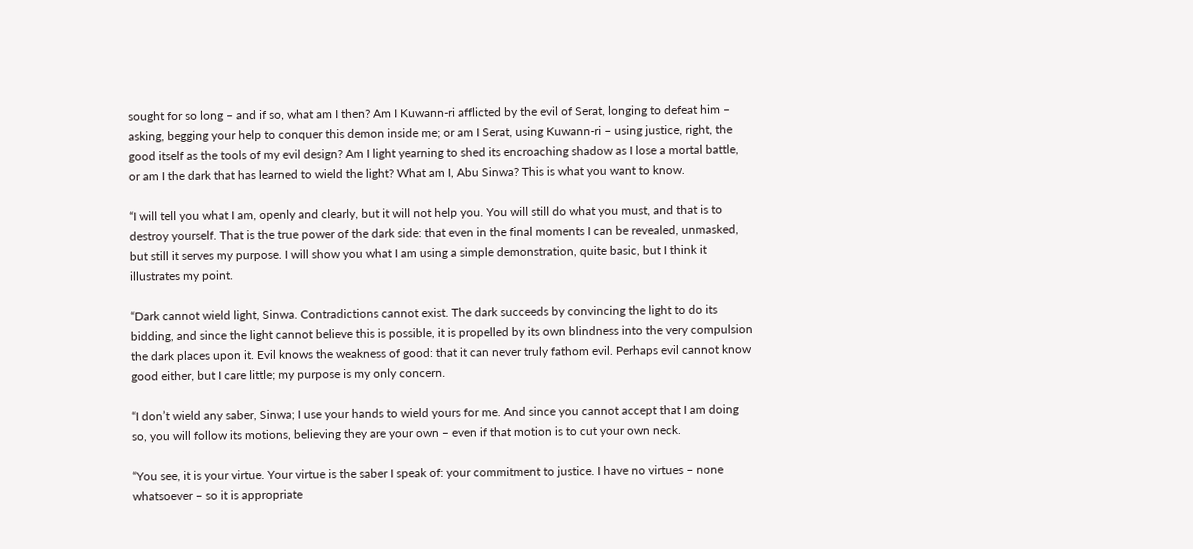sought for so long – and if so, what am I then? Am I Kuwann-ri afflicted by the evil of Serat, longing to defeat him – asking, begging your help to conquer this demon inside me; or am I Serat, using Kuwann-ri – using justice, right, the good itself as the tools of my evil design? Am I light yearning to shed its encroaching shadow as I lose a mortal battle, or am I the dark that has learned to wield the light? What am I, Abu Sinwa? This is what you want to know.

“I will tell you what I am, openly and clearly, but it will not help you. You will still do what you must, and that is to destroy yourself. That is the true power of the dark side: that even in the final moments I can be revealed, unmasked, but still it serves my purpose. I will show you what I am using a simple demonstration, quite basic, but I think it illustrates my point.

“Dark cannot wield light, Sinwa. Contradictions cannot exist. The dark succeeds by convincing the light to do its bidding, and since the light cannot believe this is possible, it is propelled by its own blindness into the very compulsion the dark places upon it. Evil knows the weakness of good: that it can never truly fathom evil. Perhaps evil cannot know good either, but I care little; my purpose is my only concern.

“I don’t wield any saber, Sinwa; I use your hands to wield yours for me. And since you cannot accept that I am doing so, you will follow its motions, believing they are your own – even if that motion is to cut your own neck.

“You see, it is your virtue. Your virtue is the saber I speak of: your commitment to justice. I have no virtues – none whatsoever – so it is appropriate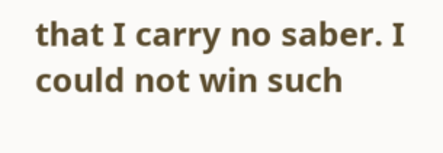that I carry no saber. I could not win such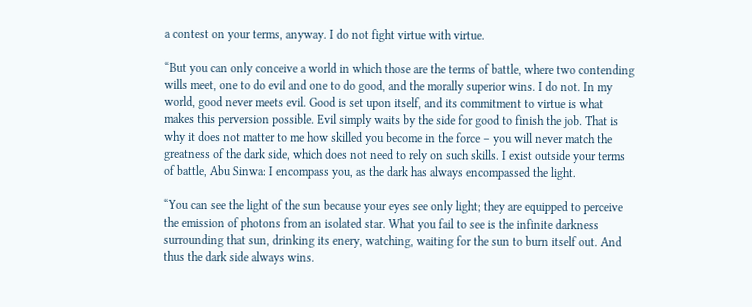a contest on your terms, anyway. I do not fight virtue with virtue.

“But you can only conceive a world in which those are the terms of battle, where two contending wills meet, one to do evil and one to do good, and the morally superior wins. I do not. In my world, good never meets evil. Good is set upon itself, and its commitment to virtue is what makes this perversion possible. Evil simply waits by the side for good to finish the job. That is why it does not matter to me how skilled you become in the force – you will never match the greatness of the dark side, which does not need to rely on such skills. I exist outside your terms of battle, Abu Sinwa: I encompass you, as the dark has always encompassed the light.

“You can see the light of the sun because your eyes see only light; they are equipped to perceive the emission of photons from an isolated star. What you fail to see is the infinite darkness surrounding that sun, drinking its enery, watching, waiting for the sun to burn itself out. And thus the dark side always wins.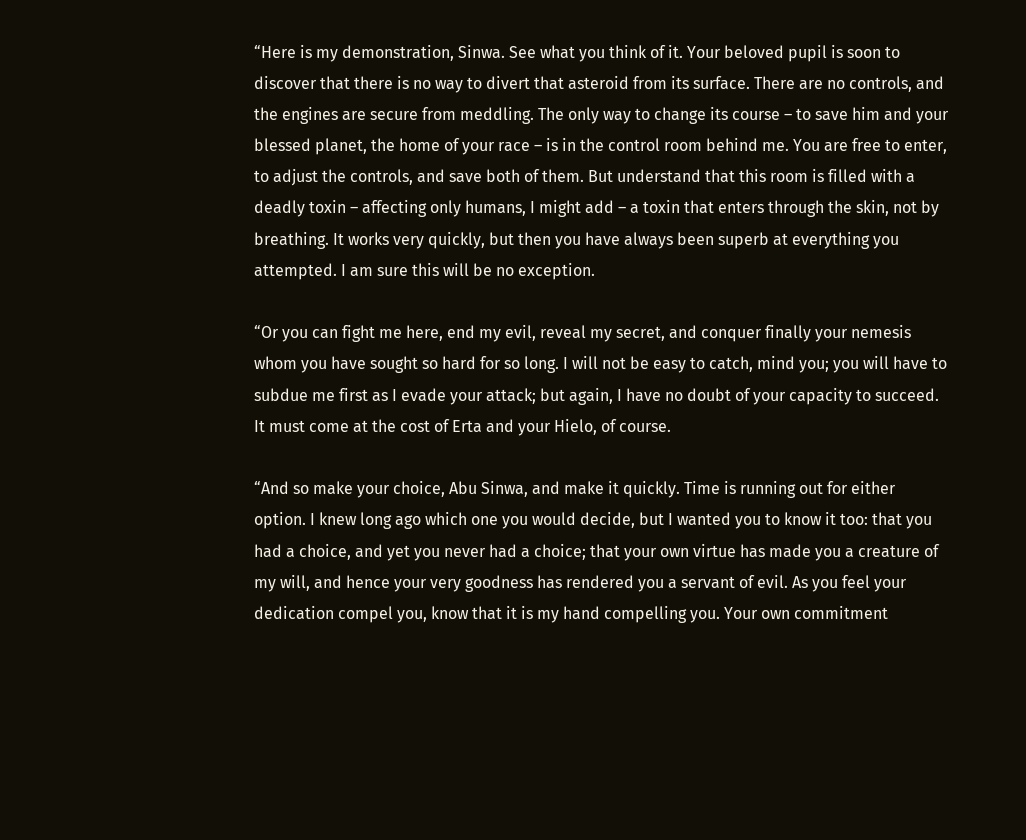“Here is my demonstration, Sinwa. See what you think of it. Your beloved pupil is soon to discover that there is no way to divert that asteroid from its surface. There are no controls, and the engines are secure from meddling. The only way to change its course – to save him and your blessed planet, the home of your race – is in the control room behind me. You are free to enter, to adjust the controls, and save both of them. But understand that this room is filled with a deadly toxin – affecting only humans, I might add – a toxin that enters through the skin, not by breathing. It works very quickly, but then you have always been superb at everything you attempted. I am sure this will be no exception.

“Or you can fight me here, end my evil, reveal my secret, and conquer finally your nemesis whom you have sought so hard for so long. I will not be easy to catch, mind you; you will have to subdue me first as I evade your attack; but again, I have no doubt of your capacity to succeed. It must come at the cost of Erta and your Hielo, of course.

“And so make your choice, Abu Sinwa, and make it quickly. Time is running out for either option. I knew long ago which one you would decide, but I wanted you to know it too: that you had a choice, and yet you never had a choice; that your own virtue has made you a creature of my will, and hence your very goodness has rendered you a servant of evil. As you feel your dedication compel you, know that it is my hand compelling you. Your own commitment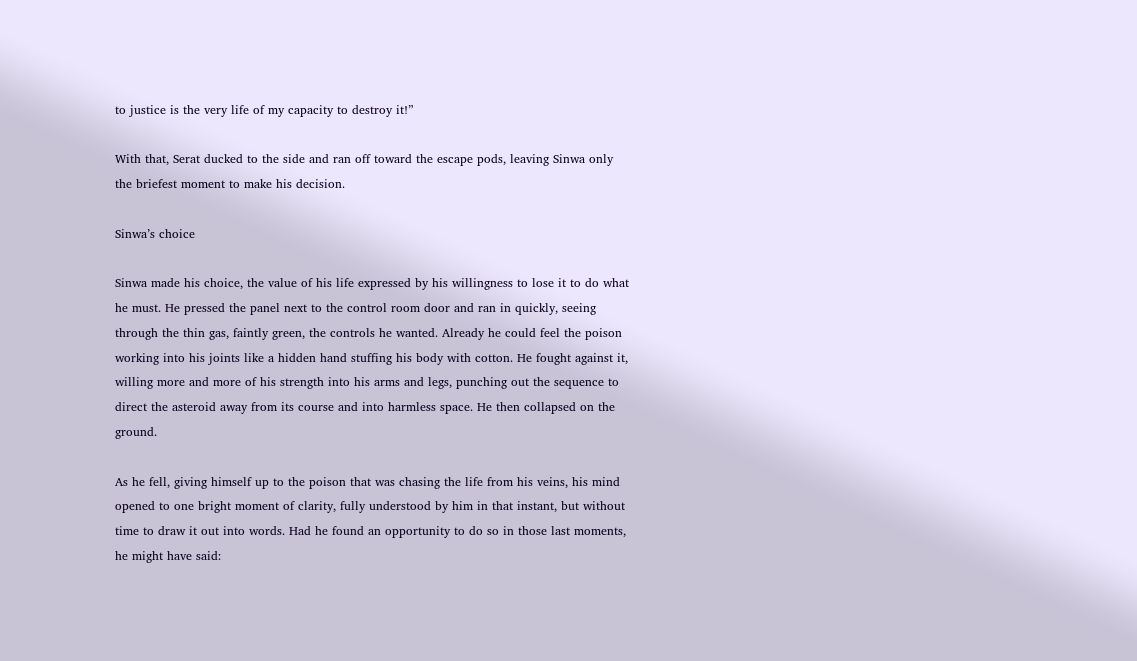to justice is the very life of my capacity to destroy it!”

With that, Serat ducked to the side and ran off toward the escape pods, leaving Sinwa only the briefest moment to make his decision.

Sinwa’s choice

Sinwa made his choice, the value of his life expressed by his willingness to lose it to do what he must. He pressed the panel next to the control room door and ran in quickly, seeing through the thin gas, faintly green, the controls he wanted. Already he could feel the poison working into his joints like a hidden hand stuffing his body with cotton. He fought against it, willing more and more of his strength into his arms and legs, punching out the sequence to direct the asteroid away from its course and into harmless space. He then collapsed on the ground.

As he fell, giving himself up to the poison that was chasing the life from his veins, his mind opened to one bright moment of clarity, fully understood by him in that instant, but without time to draw it out into words. Had he found an opportunity to do so in those last moments, he might have said: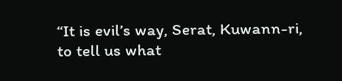“It is evil’s way, Serat, Kuwann-ri, to tell us what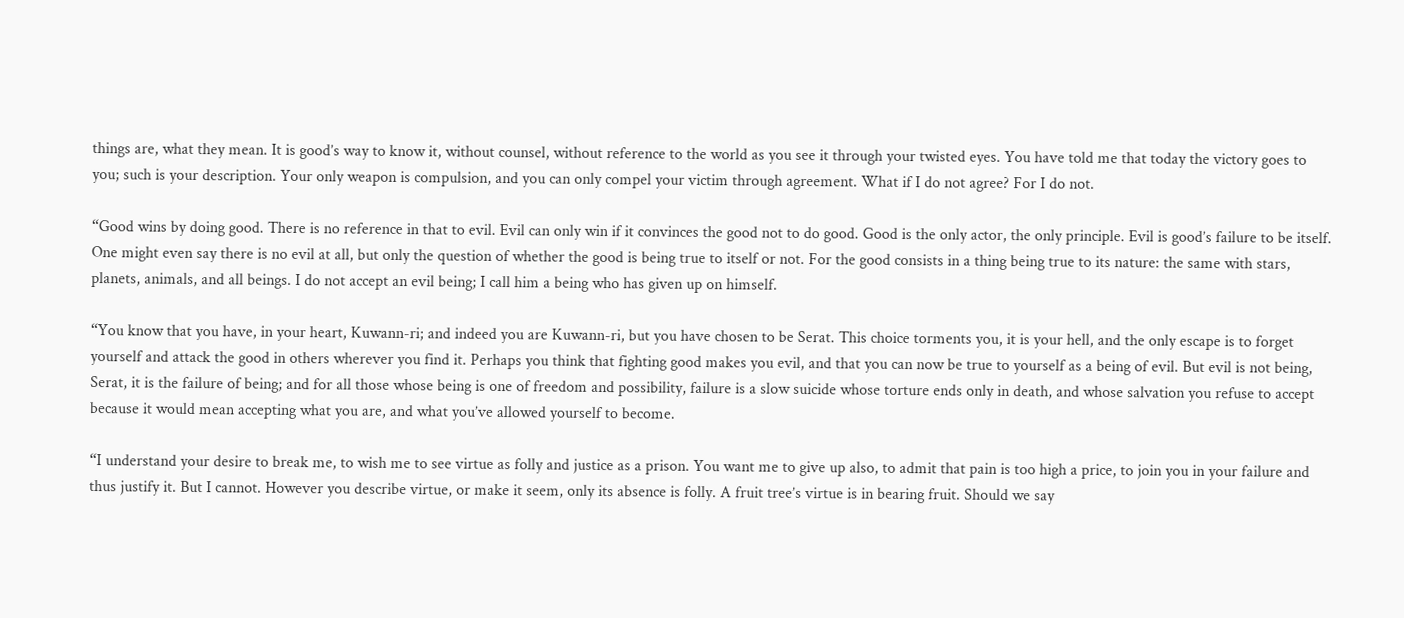things are, what they mean. It is good’s way to know it, without counsel, without reference to the world as you see it through your twisted eyes. You have told me that today the victory goes to you; such is your description. Your only weapon is compulsion, and you can only compel your victim through agreement. What if I do not agree? For I do not.

“Good wins by doing good. There is no reference in that to evil. Evil can only win if it convinces the good not to do good. Good is the only actor, the only principle. Evil is good’s failure to be itself. One might even say there is no evil at all, but only the question of whether the good is being true to itself or not. For the good consists in a thing being true to its nature: the same with stars, planets, animals, and all beings. I do not accept an evil being; I call him a being who has given up on himself.

“You know that you have, in your heart, Kuwann-ri; and indeed you are Kuwann-ri, but you have chosen to be Serat. This choice torments you, it is your hell, and the only escape is to forget yourself and attack the good in others wherever you find it. Perhaps you think that fighting good makes you evil, and that you can now be true to yourself as a being of evil. But evil is not being, Serat, it is the failure of being; and for all those whose being is one of freedom and possibility, failure is a slow suicide whose torture ends only in death, and whose salvation you refuse to accept because it would mean accepting what you are, and what you’ve allowed yourself to become.

“I understand your desire to break me, to wish me to see virtue as folly and justice as a prison. You want me to give up also, to admit that pain is too high a price, to join you in your failure and thus justify it. But I cannot. However you describe virtue, or make it seem, only its absence is folly. A fruit tree’s virtue is in bearing fruit. Should we say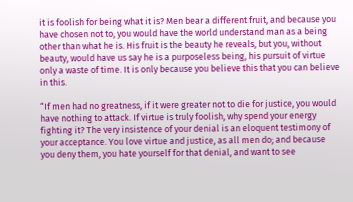it is foolish for being what it is? Men bear a different fruit, and because you have chosen not to, you would have the world understand man as a being other than what he is. His fruit is the beauty he reveals, but you, without beauty, would have us say he is a purposeless being, his pursuit of virtue only a waste of time. It is only because you believe this that you can believe in this.

“If men had no greatness, if it were greater not to die for justice, you would have nothing to attack. If virtue is truly foolish, why spend your energy fighting it? The very insistence of your denial is an eloquent testimony of your acceptance. You love virtue and justice, as all men do; and because you deny them, you hate yourself for that denial, and want to see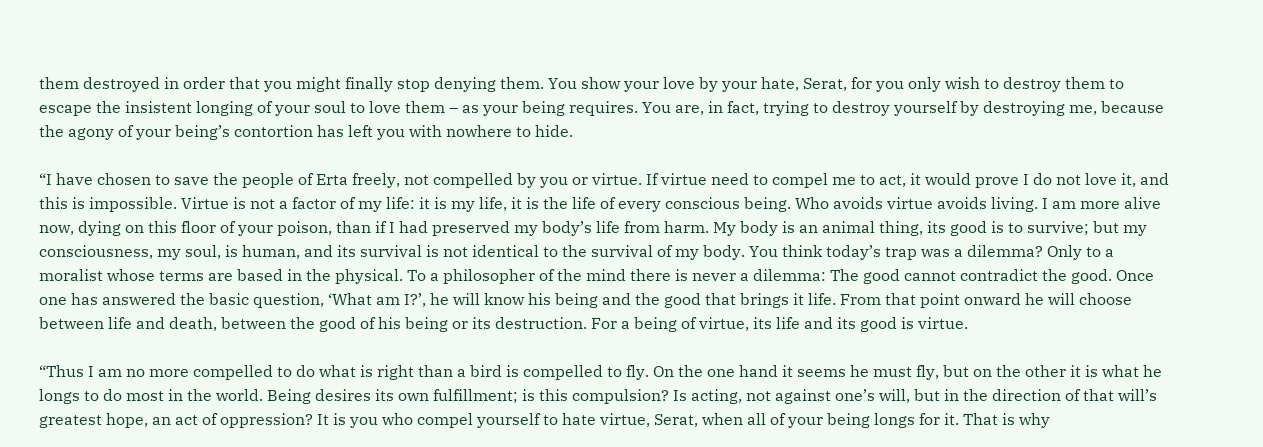them destroyed in order that you might finally stop denying them. You show your love by your hate, Serat, for you only wish to destroy them to escape the insistent longing of your soul to love them – as your being requires. You are, in fact, trying to destroy yourself by destroying me, because the agony of your being’s contortion has left you with nowhere to hide.

“I have chosen to save the people of Erta freely, not compelled by you or virtue. If virtue need to compel me to act, it would prove I do not love it, and this is impossible. Virtue is not a factor of my life: it is my life, it is the life of every conscious being. Who avoids virtue avoids living. I am more alive now, dying on this floor of your poison, than if I had preserved my body’s life from harm. My body is an animal thing, its good is to survive; but my consciousness, my soul, is human, and its survival is not identical to the survival of my body. You think today’s trap was a dilemma? Only to a moralist whose terms are based in the physical. To a philosopher of the mind there is never a dilemma: The good cannot contradict the good. Once one has answered the basic question, ‘What am I?’, he will know his being and the good that brings it life. From that point onward he will choose between life and death, between the good of his being or its destruction. For a being of virtue, its life and its good is virtue.

“Thus I am no more compelled to do what is right than a bird is compelled to fly. On the one hand it seems he must fly, but on the other it is what he longs to do most in the world. Being desires its own fulfillment; is this compulsion? Is acting, not against one’s will, but in the direction of that will’s greatest hope, an act of oppression? It is you who compel yourself to hate virtue, Serat, when all of your being longs for it. That is why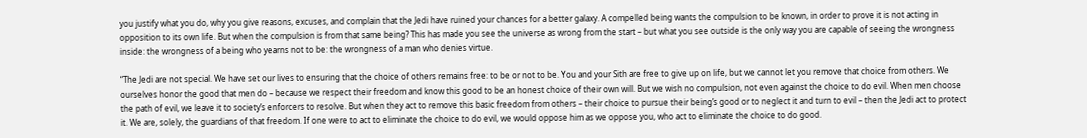you justify what you do, why you give reasons, excuses, and complain that the Jedi have ruined your chances for a better galaxy. A compelled being wants the compulsion to be known, in order to prove it is not acting in opposition to its own life. But when the compulsion is from that same being? This has made you see the universe as wrong from the start – but what you see outside is the only way you are capable of seeing the wrongness inside: the wrongness of a being who yearns not to be: the wrongness of a man who denies virtue.

“The Jedi are not special. We have set our lives to ensuring that the choice of others remains free: to be or not to be. You and your Sith are free to give up on life, but we cannot let you remove that choice from others. We ourselves honor the good that men do – because we respect their freedom and know this good to be an honest choice of their own will. But we wish no compulsion, not even against the choice to do evil. When men choose the path of evil, we leave it to society’s enforcers to resolve. But when they act to remove this basic freedom from others – their choice to pursue their being’s good or to neglect it and turn to evil – then the Jedi act to protect it. We are, solely, the guardians of that freedom. If one were to act to eliminate the choice to do evil, we would oppose him as we oppose you, who act to eliminate the choice to do good.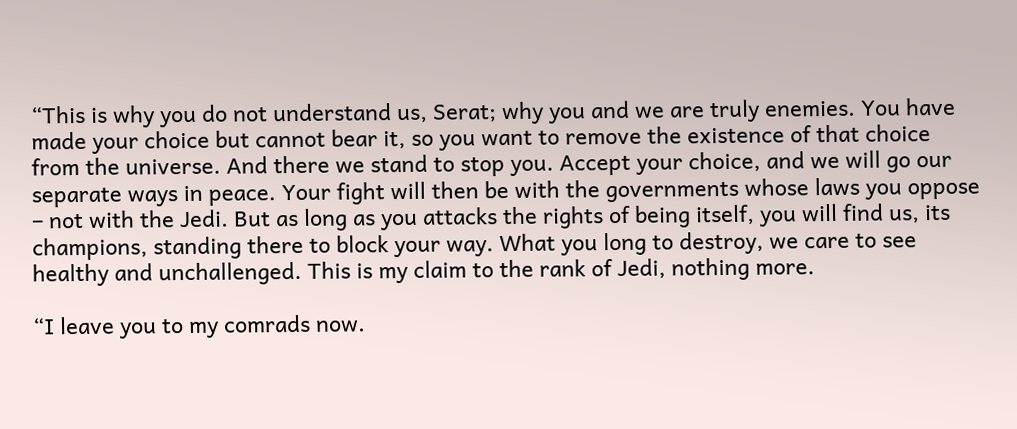“This is why you do not understand us, Serat; why you and we are truly enemies. You have made your choice but cannot bear it, so you want to remove the existence of that choice from the universe. And there we stand to stop you. Accept your choice, and we will go our separate ways in peace. Your fight will then be with the governments whose laws you oppose – not with the Jedi. But as long as you attacks the rights of being itself, you will find us, its champions, standing there to block your way. What you long to destroy, we care to see healthy and unchallenged. This is my claim to the rank of Jedi, nothing more.

“I leave you to my comrads now.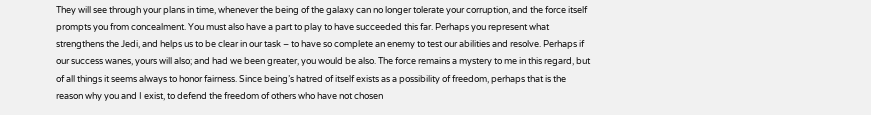They will see through your plans in time, whenever the being of the galaxy can no longer tolerate your corruption, and the force itself prompts you from concealment. You must also have a part to play to have succeeded this far. Perhaps you represent what strengthens the Jedi, and helps us to be clear in our task – to have so complete an enemy to test our abilities and resolve. Perhaps if our success wanes, yours will also; and had we been greater, you would be also. The force remains a mystery to me in this regard, but of all things it seems always to honor fairness. Since being’s hatred of itself exists as a possibility of freedom, perhaps that is the reason why you and I exist, to defend the freedom of others who have not chosen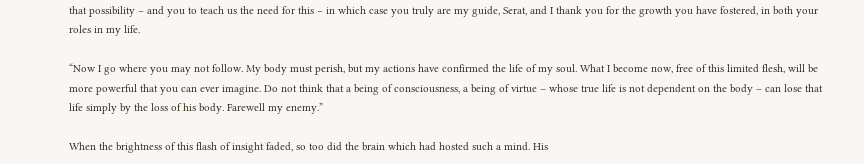that possibility – and you to teach us the need for this – in which case you truly are my guide, Serat, and I thank you for the growth you have fostered, in both your roles in my life.

“Now I go where you may not follow. My body must perish, but my actions have confirmed the life of my soul. What I become now, free of this limited flesh, will be more powerful that you can ever imagine. Do not think that a being of consciousness, a being of virtue – whose true life is not dependent on the body – can lose that life simply by the loss of his body. Farewell my enemy.”

When the brightness of this flash of insight faded, so too did the brain which had hosted such a mind. His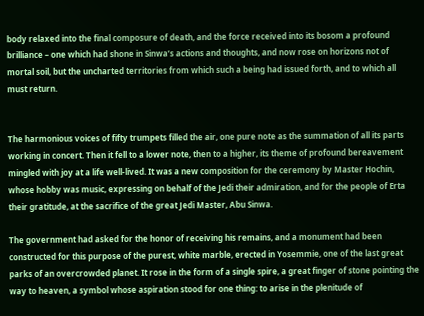body relaxed into the final composure of death, and the force received into its bosom a profound brilliance – one which had shone in Sinwa’s actions and thoughts, and now rose on horizons not of mortal soil, but the uncharted territories from which such a being had issued forth, and to which all must return.


The harmonious voices of fifty trumpets filled the air, one pure note as the summation of all its parts working in concert. Then it fell to a lower note, then to a higher, its theme of profound bereavement mingled with joy at a life well-lived. It was a new composition for the ceremony by Master Hochin, whose hobby was music, expressing on behalf of the Jedi their admiration, and for the people of Erta their gratitude, at the sacrifice of the great Jedi Master, Abu Sinwa.

The government had asked for the honor of receiving his remains, and a monument had been constructed for this purpose of the purest, white marble, erected in Yosemmie, one of the last great parks of an overcrowded planet. It rose in the form of a single spire, a great finger of stone pointing the way to heaven, a symbol whose aspiration stood for one thing: to arise in the plenitude of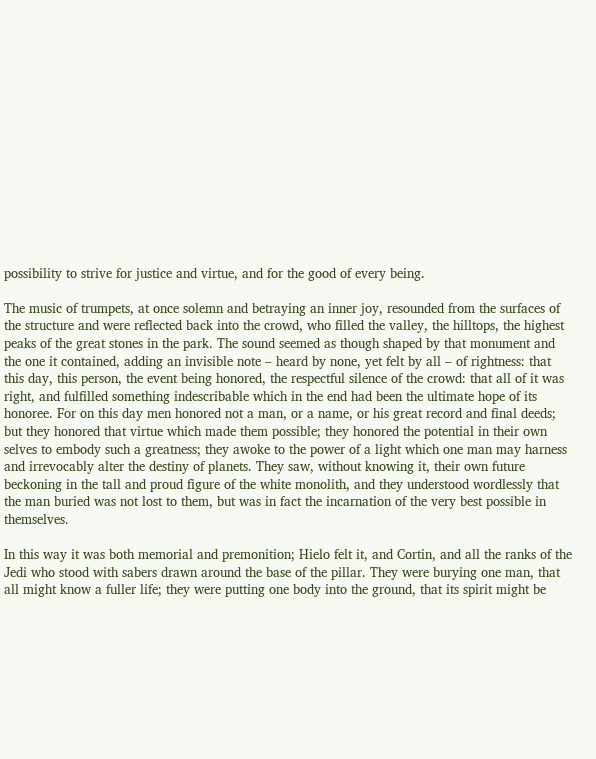possibility to strive for justice and virtue, and for the good of every being.

The music of trumpets, at once solemn and betraying an inner joy, resounded from the surfaces of the structure and were reflected back into the crowd, who filled the valley, the hilltops, the highest peaks of the great stones in the park. The sound seemed as though shaped by that monument and the one it contained, adding an invisible note – heard by none, yet felt by all – of rightness: that this day, this person, the event being honored, the respectful silence of the crowd: that all of it was right, and fulfilled something indescribable which in the end had been the ultimate hope of its honoree. For on this day men honored not a man, or a name, or his great record and final deeds; but they honored that virtue which made them possible; they honored the potential in their own selves to embody such a greatness; they awoke to the power of a light which one man may harness and irrevocably alter the destiny of planets. They saw, without knowing it, their own future beckoning in the tall and proud figure of the white monolith, and they understood wordlessly that the man buried was not lost to them, but was in fact the incarnation of the very best possible in themselves.

In this way it was both memorial and premonition; Hielo felt it, and Cortin, and all the ranks of the Jedi who stood with sabers drawn around the base of the pillar. They were burying one man, that all might know a fuller life; they were putting one body into the ground, that its spirit might be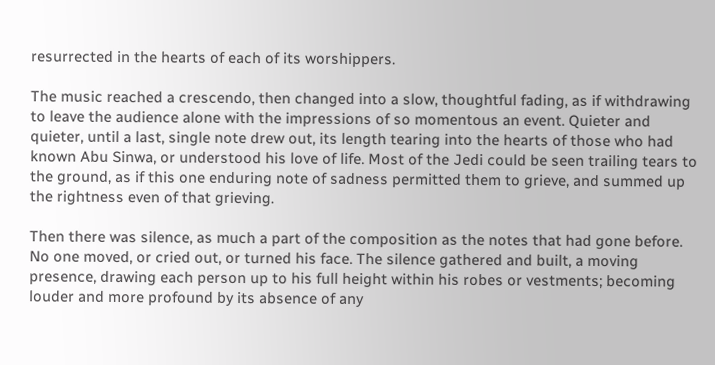resurrected in the hearts of each of its worshippers.

The music reached a crescendo, then changed into a slow, thoughtful fading, as if withdrawing to leave the audience alone with the impressions of so momentous an event. Quieter and quieter, until a last, single note drew out, its length tearing into the hearts of those who had known Abu Sinwa, or understood his love of life. Most of the Jedi could be seen trailing tears to the ground, as if this one enduring note of sadness permitted them to grieve, and summed up the rightness even of that grieving.

Then there was silence, as much a part of the composition as the notes that had gone before. No one moved, or cried out, or turned his face. The silence gathered and built, a moving presence, drawing each person up to his full height within his robes or vestments; becoming louder and more profound by its absence of any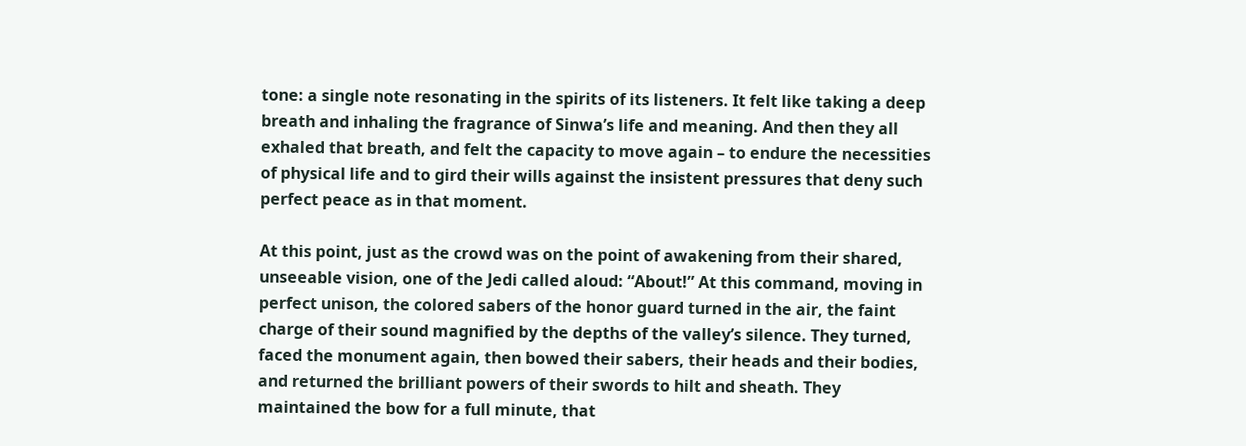tone: a single note resonating in the spirits of its listeners. It felt like taking a deep breath and inhaling the fragrance of Sinwa’s life and meaning. And then they all exhaled that breath, and felt the capacity to move again – to endure the necessities of physical life and to gird their wills against the insistent pressures that deny such perfect peace as in that moment.

At this point, just as the crowd was on the point of awakening from their shared, unseeable vision, one of the Jedi called aloud: “About!” At this command, moving in perfect unison, the colored sabers of the honor guard turned in the air, the faint charge of their sound magnified by the depths of the valley’s silence. They turned, faced the monument again, then bowed their sabers, their heads and their bodies, and returned the brilliant powers of their swords to hilt and sheath. They maintained the bow for a full minute, that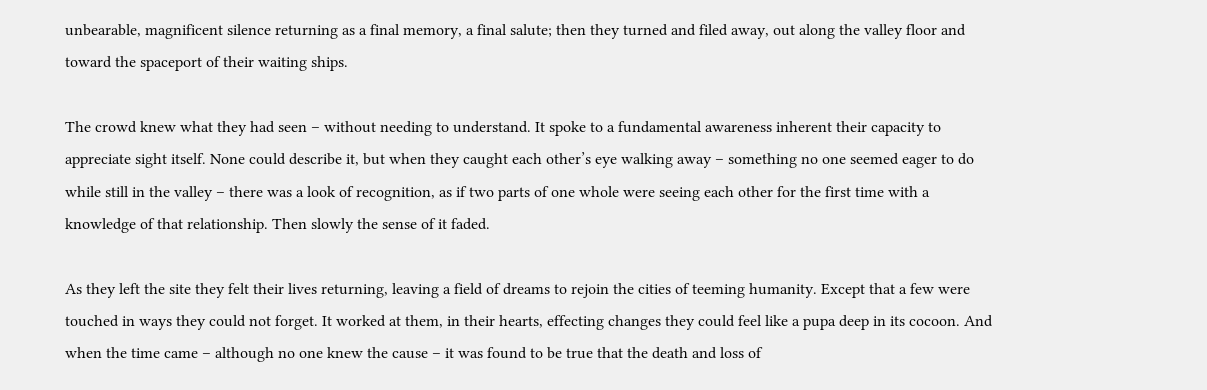unbearable, magnificent silence returning as a final memory, a final salute; then they turned and filed away, out along the valley floor and toward the spaceport of their waiting ships.

The crowd knew what they had seen – without needing to understand. It spoke to a fundamental awareness inherent their capacity to appreciate sight itself. None could describe it, but when they caught each other’s eye walking away – something no one seemed eager to do while still in the valley – there was a look of recognition, as if two parts of one whole were seeing each other for the first time with a knowledge of that relationship. Then slowly the sense of it faded.

As they left the site they felt their lives returning, leaving a field of dreams to rejoin the cities of teeming humanity. Except that a few were touched in ways they could not forget. It worked at them, in their hearts, effecting changes they could feel like a pupa deep in its cocoon. And when the time came – although no one knew the cause – it was found to be true that the death and loss of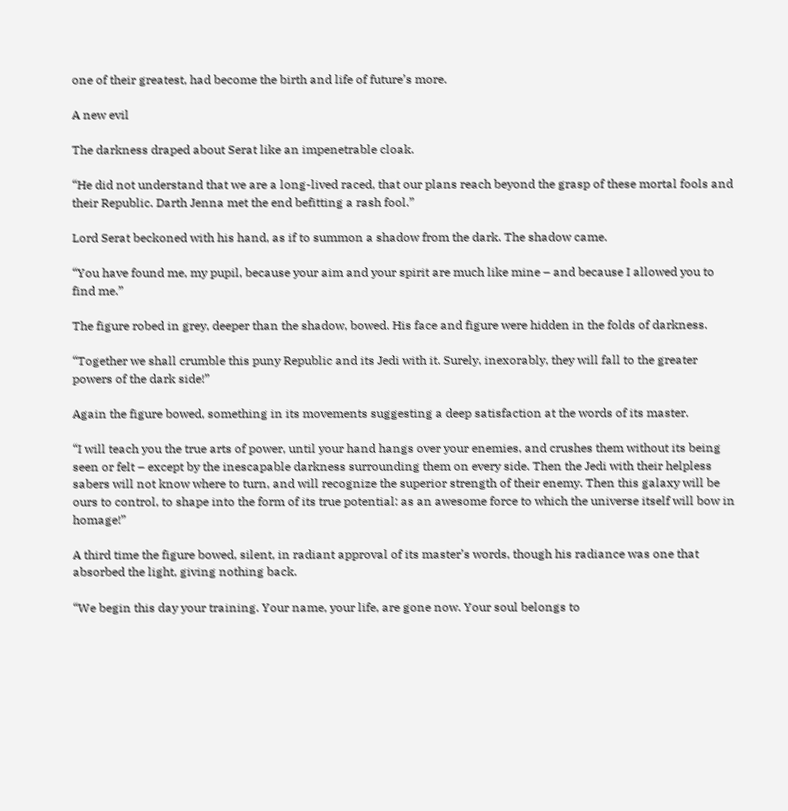one of their greatest, had become the birth and life of future’s more.

A new evil

The darkness draped about Serat like an impenetrable cloak.

“He did not understand that we are a long-lived raced, that our plans reach beyond the grasp of these mortal fools and their Republic. Darth Jenna met the end befitting a rash fool.”

Lord Serat beckoned with his hand, as if to summon a shadow from the dark. The shadow came.

“You have found me, my pupil, because your aim and your spirit are much like mine – and because I allowed you to find me.”

The figure robed in grey, deeper than the shadow, bowed. His face and figure were hidden in the folds of darkness.

“Together we shall crumble this puny Republic and its Jedi with it. Surely, inexorably, they will fall to the greater powers of the dark side!”

Again the figure bowed, something in its movements suggesting a deep satisfaction at the words of its master.

“I will teach you the true arts of power, until your hand hangs over your enemies, and crushes them without its being seen or felt – except by the inescapable darkness surrounding them on every side. Then the Jedi with their helpless sabers will not know where to turn, and will recognize the superior strength of their enemy. Then this galaxy will be ours to control, to shape into the form of its true potential: as an awesome force to which the universe itself will bow in homage!”

A third time the figure bowed, silent, in radiant approval of its master’s words, though his radiance was one that absorbed the light, giving nothing back.

“We begin this day your training. Your name, your life, are gone now. Your soul belongs to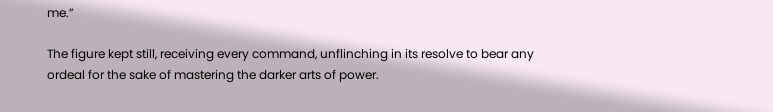me.”

The figure kept still, receiving every command, unflinching in its resolve to bear any ordeal for the sake of mastering the darker arts of power.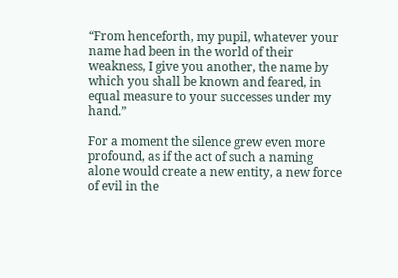“From henceforth, my pupil, whatever your name had been in the world of their weakness, I give you another, the name by which you shall be known and feared, in equal measure to your successes under my hand.”

For a moment the silence grew even more profound, as if the act of such a naming alone would create a new entity, a new force of evil in the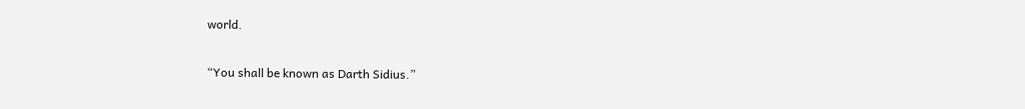world.

“You shall be known as Darth Sidius.”